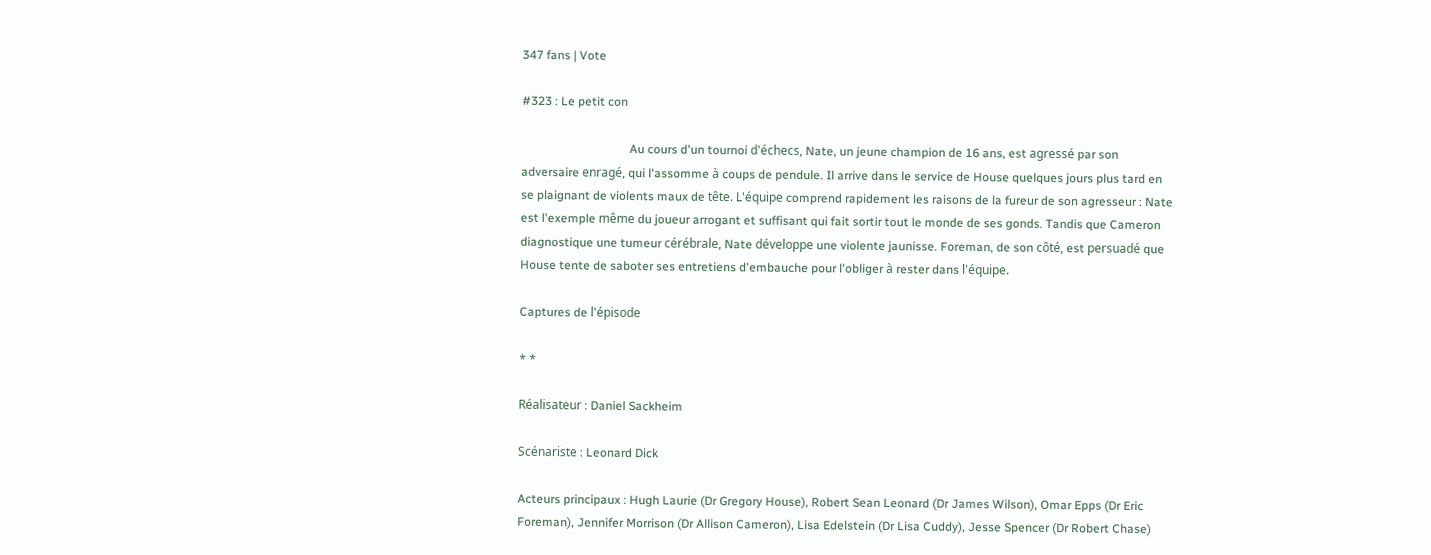347 fans | Vote

#323 : Le petit con

                                    Au cours d'un tournoi d'échecs, Nate, un jeune champion de 16 ans, est agressé par son adversaire enragé, qui l'assomme à coups de pendule. Il arrive dans le service de House quelques jours plus tard en se plaignant de violents maux de tête. L'équipe comprend rapidement les raisons de la fureur de son agresseur : Nate est l'exemple même du joueur arrogant et suffisant qui fait sortir tout le monde de ses gonds. Tandis que Cameron diagnostique une tumeur cérébrale, Nate développe une violente jaunisse. Foreman, de son côté, est persuadé que House tente de saboter ses entretiens d'embauche pour l'obliger à rester dans l'équipe.

Captures de l'épisode

* *

Réalisateur : Daniel Sackheim

Scénariste : Leonard Dick

Acteurs principaux : Hugh Laurie (Dr Gregory House), Robert Sean Leonard (Dr James Wilson), Omar Epps (Dr Eric Foreman), Jennifer Morrison (Dr Allison Cameron), Lisa Edelstein (Dr Lisa Cuddy), Jesse Spencer (Dr Robert Chase)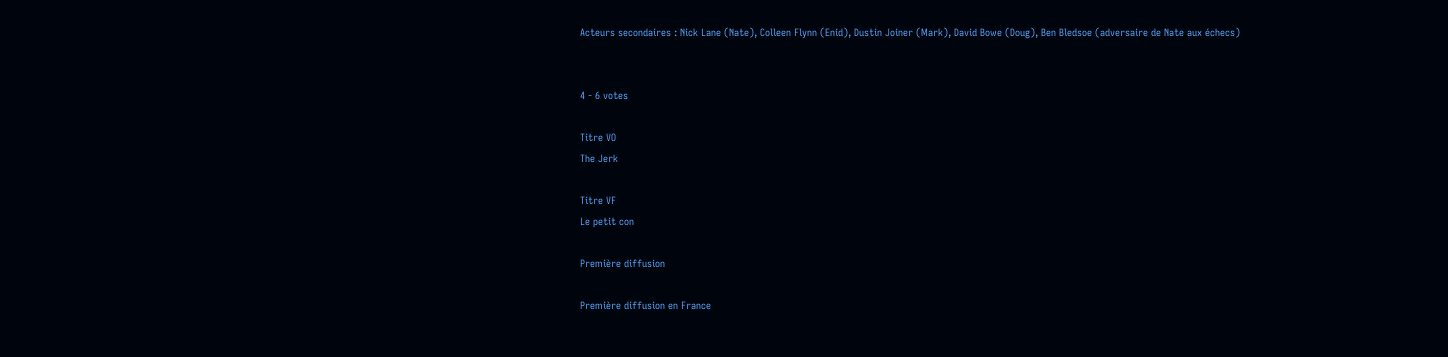Acteurs secondaires : Nick Lane (Nate), Colleen Flynn (Enid), Dustin Joiner (Mark), David Bowe (Doug), Ben Bledsoe (adversaire de Nate aux échecs)


4 - 6 votes

Titre VO
The Jerk

Titre VF
Le petit con

Première diffusion

Première diffusion en France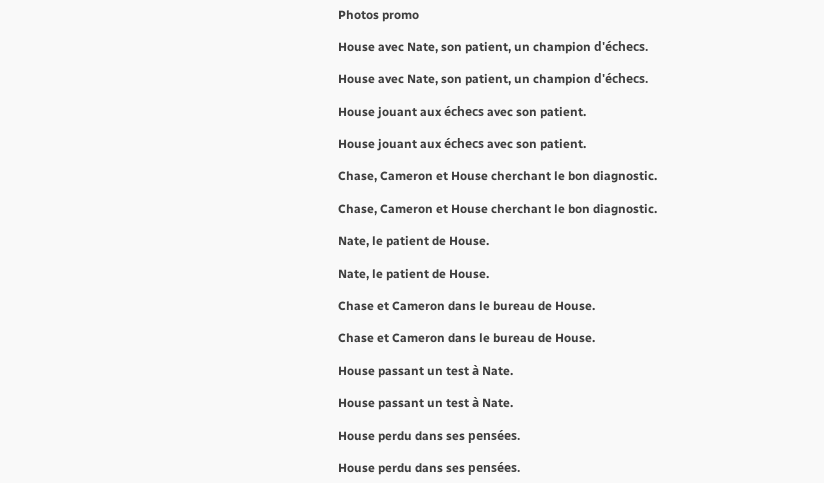Photos promo

House avec Nate, son patient, un champion d'échecs.

House avec Nate, son patient, un champion d'échecs.

House jouant aux échecs avec son patient.

House jouant aux échecs avec son patient.

Chase, Cameron et House cherchant le bon diagnostic.

Chase, Cameron et House cherchant le bon diagnostic.

Nate, le patient de House.

Nate, le patient de House.

Chase et Cameron dans le bureau de House.

Chase et Cameron dans le bureau de House.

House passant un test à Nate.

House passant un test à Nate.

House perdu dans ses pensées.

House perdu dans ses pensées.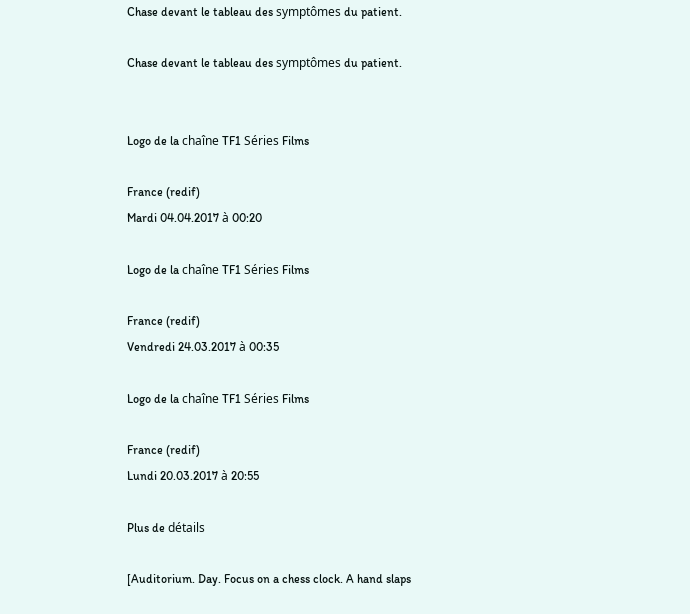Chase devant le tableau des symptômes du patient.

Chase devant le tableau des symptômes du patient.


Logo de la chaîne TF1 Séries Films

France (redif)
Mardi 04.04.2017 à 00:20

Logo de la chaîne TF1 Séries Films

France (redif)
Vendredi 24.03.2017 à 00:35

Logo de la chaîne TF1 Séries Films

France (redif)
Lundi 20.03.2017 à 20:55

Plus de détails

[Auditorium. Day. Focus on a chess clock. A hand slaps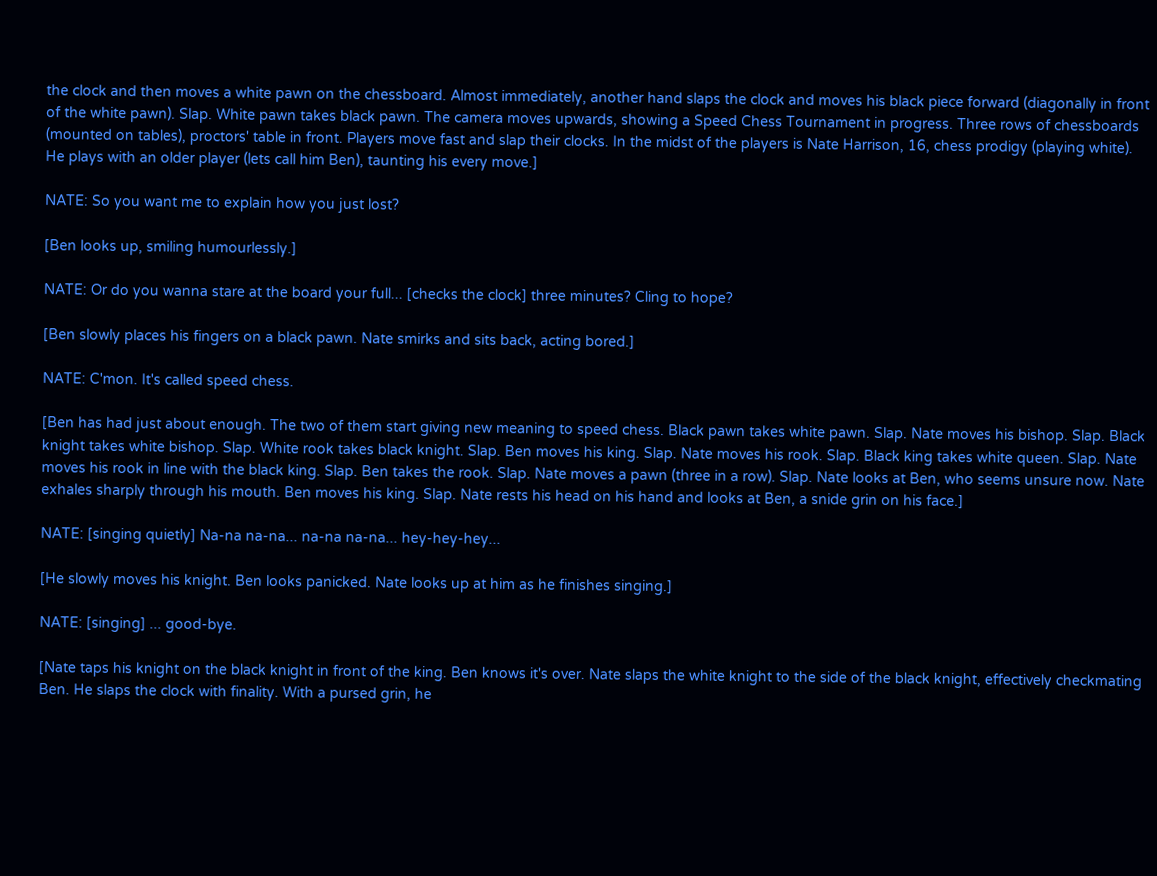the clock and then moves a white pawn on the chessboard. Almost immediately, another hand slaps the clock and moves his black piece forward (diagonally in front of the white pawn). Slap. White pawn takes black pawn. The camera moves upwards, showing a Speed Chess Tournament in progress. Three rows of chessboards (mounted on tables), proctors' table in front. Players move fast and slap their clocks. In the midst of the players is Nate Harrison, 16, chess prodigy (playing white). He plays with an older player (lets call him Ben), taunting his every move.]

NATE: So you want me to explain how you just lost?

[Ben looks up, smiling humourlessly.]

NATE: Or do you wanna stare at the board your full... [checks the clock] three minutes? Cling to hope?

[Ben slowly places his fingers on a black pawn. Nate smirks and sits back, acting bored.]

NATE: C'mon. It's called speed chess.

[Ben has had just about enough. The two of them start giving new meaning to speed chess. Black pawn takes white pawn. Slap. Nate moves his bishop. Slap. Black knight takes white bishop. Slap. White rook takes black knight. Slap. Ben moves his king. Slap. Nate moves his rook. Slap. Black king takes white queen. Slap. Nate moves his rook in line with the black king. Slap. Ben takes the rook. Slap. Nate moves a pawn (three in a row). Slap. Nate looks at Ben, who seems unsure now. Nate exhales sharply through his mouth. Ben moves his king. Slap. Nate rests his head on his hand and looks at Ben, a snide grin on his face.]

NATE: [singing quietly] Na-na na-na... na-na na-na... hey-hey-hey...

[He slowly moves his knight. Ben looks panicked. Nate looks up at him as he finishes singing.]

NATE: [singing] ... good-bye.

[Nate taps his knight on the black knight in front of the king. Ben knows it's over. Nate slaps the white knight to the side of the black knight, effectively checkmating Ben. He slaps the clock with finality. With a pursed grin, he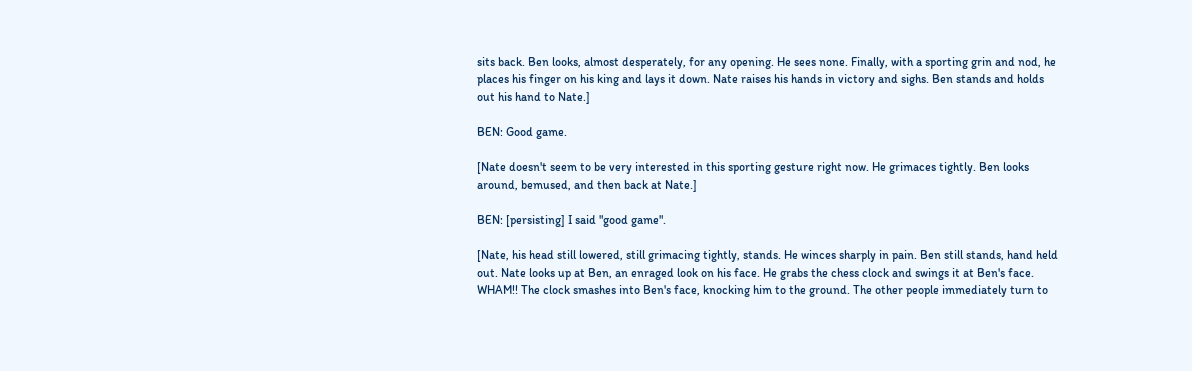sits back. Ben looks, almost desperately, for any opening. He sees none. Finally, with a sporting grin and nod, he places his finger on his king and lays it down. Nate raises his hands in victory and sighs. Ben stands and holds out his hand to Nate.]

BEN: Good game.

[Nate doesn't seem to be very interested in this sporting gesture right now. He grimaces tightly. Ben looks around, bemused, and then back at Nate.]

BEN: [persisting] I said "good game".

[Nate, his head still lowered, still grimacing tightly, stands. He winces sharply in pain. Ben still stands, hand held out. Nate looks up at Ben, an enraged look on his face. He grabs the chess clock and swings it at Ben's face. WHAM!! The clock smashes into Ben's face, knocking him to the ground. The other people immediately turn to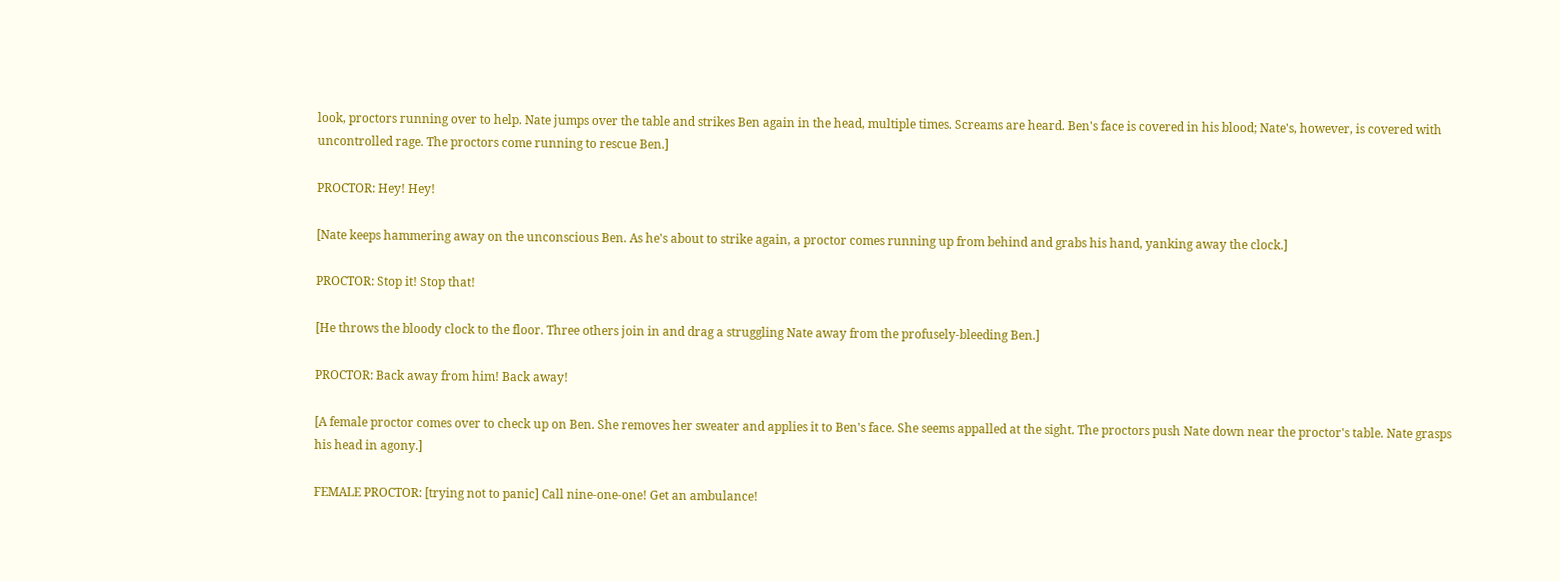look, proctors running over to help. Nate jumps over the table and strikes Ben again in the head, multiple times. Screams are heard. Ben's face is covered in his blood; Nate's, however, is covered with uncontrolled rage. The proctors come running to rescue Ben.]

PROCTOR: Hey! Hey!

[Nate keeps hammering away on the unconscious Ben. As he's about to strike again, a proctor comes running up from behind and grabs his hand, yanking away the clock.]

PROCTOR: Stop it! Stop that!

[He throws the bloody clock to the floor. Three others join in and drag a struggling Nate away from the profusely-bleeding Ben.]

PROCTOR: Back away from him! Back away!

[A female proctor comes over to check up on Ben. She removes her sweater and applies it to Ben's face. She seems appalled at the sight. The proctors push Nate down near the proctor's table. Nate grasps his head in agony.]

FEMALE PROCTOR: [trying not to panic] Call nine-one-one! Get an ambulance!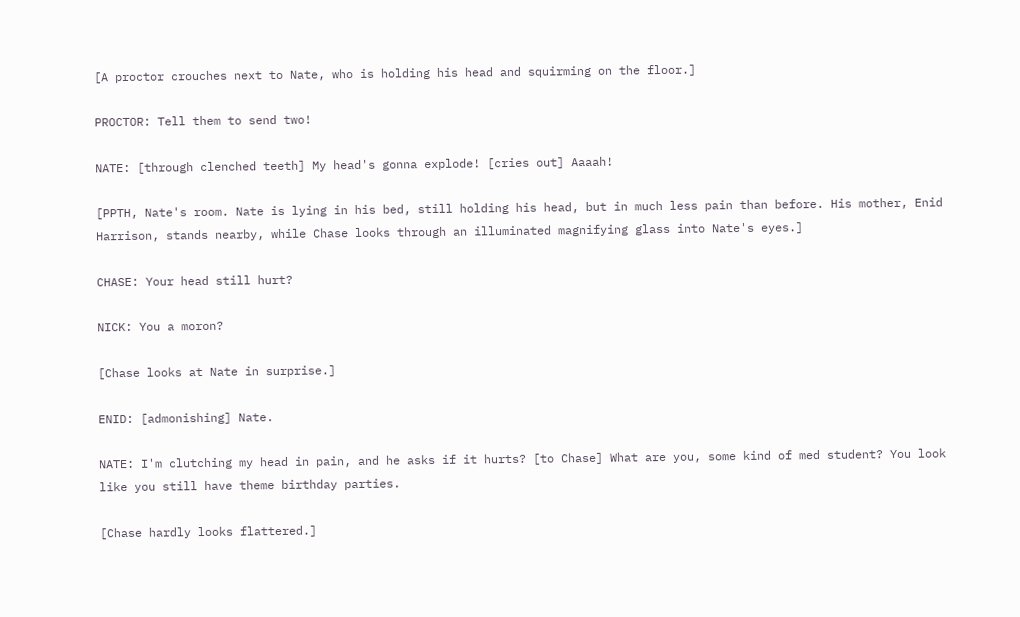[A proctor crouches next to Nate, who is holding his head and squirming on the floor.]

PROCTOR: Tell them to send two!

NATE: [through clenched teeth] My head's gonna explode! [cries out] Aaaah!

[PPTH, Nate's room. Nate is lying in his bed, still holding his head, but in much less pain than before. His mother, Enid Harrison, stands nearby, while Chase looks through an illuminated magnifying glass into Nate's eyes.]

CHASE: Your head still hurt?

NICK: You a moron?

[Chase looks at Nate in surprise.]

ENID: [admonishing] Nate.

NATE: I'm clutching my head in pain, and he asks if it hurts? [to Chase] What are you, some kind of med student? You look like you still have theme birthday parties.

[Chase hardly looks flattered.]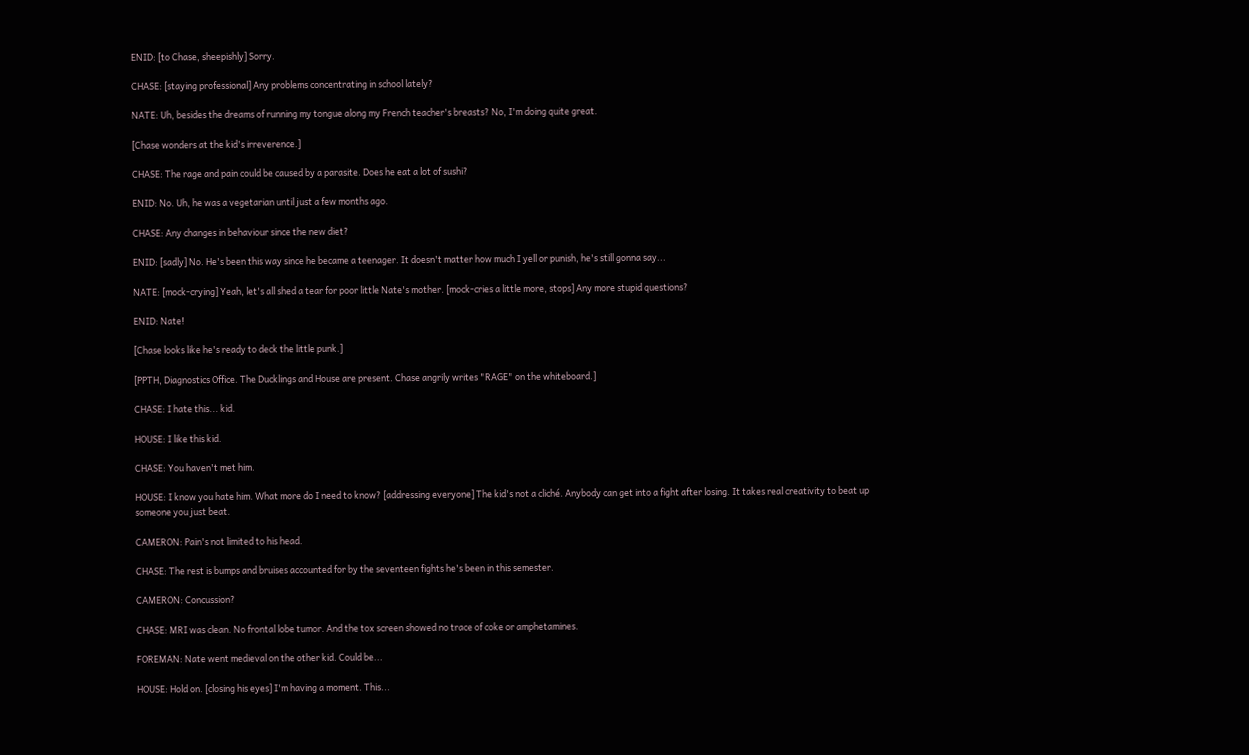ENID: [to Chase, sheepishly] Sorry.

CHASE: [staying professional] Any problems concentrating in school lately?

NATE: Uh, besides the dreams of running my tongue along my French teacher's breasts? No, I'm doing quite great.

[Chase wonders at the kid's irreverence.]

CHASE: The rage and pain could be caused by a parasite. Does he eat a lot of sushi?

ENID: No. Uh, he was a vegetarian until just a few months ago.

CHASE: Any changes in behaviour since the new diet?

ENID: [sadly] No. He's been this way since he became a teenager. It doesn't matter how much I yell or punish, he's still gonna say...

NATE: [mock-crying] Yeah, let's all shed a tear for poor little Nate's mother. [mock-cries a little more, stops] Any more stupid questions?

ENID: Nate!

[Chase looks like he's ready to deck the little punk.]

[PPTH, Diagnostics Office. The Ducklings and House are present. Chase angrily writes "RAGE" on the whiteboard.]

CHASE: I hate this... kid.

HOUSE: I like this kid.

CHASE: You haven't met him.

HOUSE: I know you hate him. What more do I need to know? [addressing everyone] The kid's not a cliché. Anybody can get into a fight after losing. It takes real creativity to beat up someone you just beat.

CAMERON: Pain's not limited to his head.

CHASE: The rest is bumps and bruises accounted for by the seventeen fights he's been in this semester.

CAMERON: Concussion?

CHASE: MRI was clean. No frontal lobe tumor. And the tox screen showed no trace of coke or amphetamines.

FOREMAN: Nate went medieval on the other kid. Could be...

HOUSE: Hold on. [closing his eyes] I'm having a moment. This...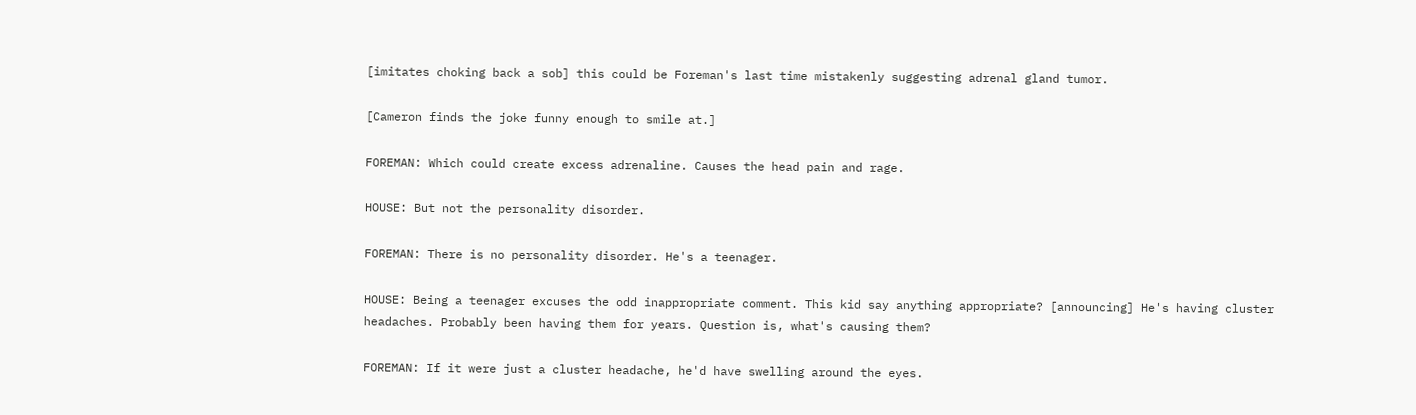[imitates choking back a sob] this could be Foreman's last time mistakenly suggesting adrenal gland tumor.

[Cameron finds the joke funny enough to smile at.]

FOREMAN: Which could create excess adrenaline. Causes the head pain and rage.

HOUSE: But not the personality disorder.

FOREMAN: There is no personality disorder. He's a teenager.

HOUSE: Being a teenager excuses the odd inappropriate comment. This kid say anything appropriate? [announcing] He's having cluster headaches. Probably been having them for years. Question is, what's causing them?

FOREMAN: If it were just a cluster headache, he'd have swelling around the eyes.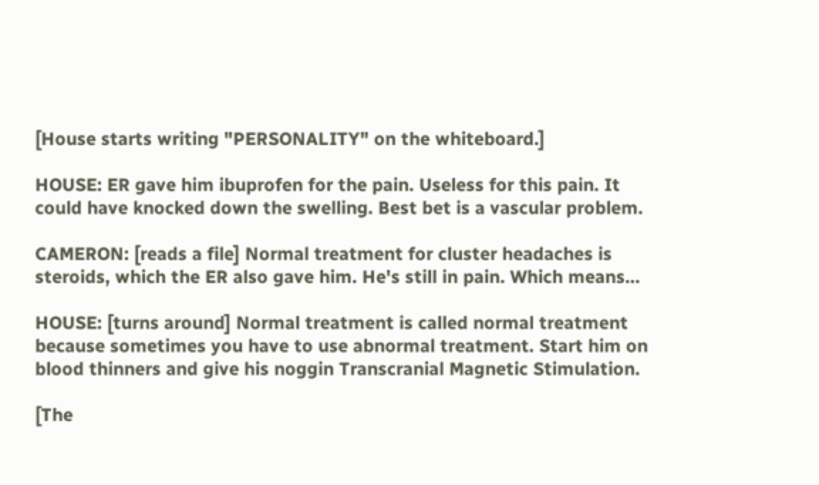[House starts writing "PERSONALITY" on the whiteboard.]

HOUSE: ER gave him ibuprofen for the pain. Useless for this pain. It could have knocked down the swelling. Best bet is a vascular problem.

CAMERON: [reads a file] Normal treatment for cluster headaches is steroids, which the ER also gave him. He's still in pain. Which means...

HOUSE: [turns around] Normal treatment is called normal treatment because sometimes you have to use abnormal treatment. Start him on blood thinners and give his noggin Transcranial Magnetic Stimulation.

[The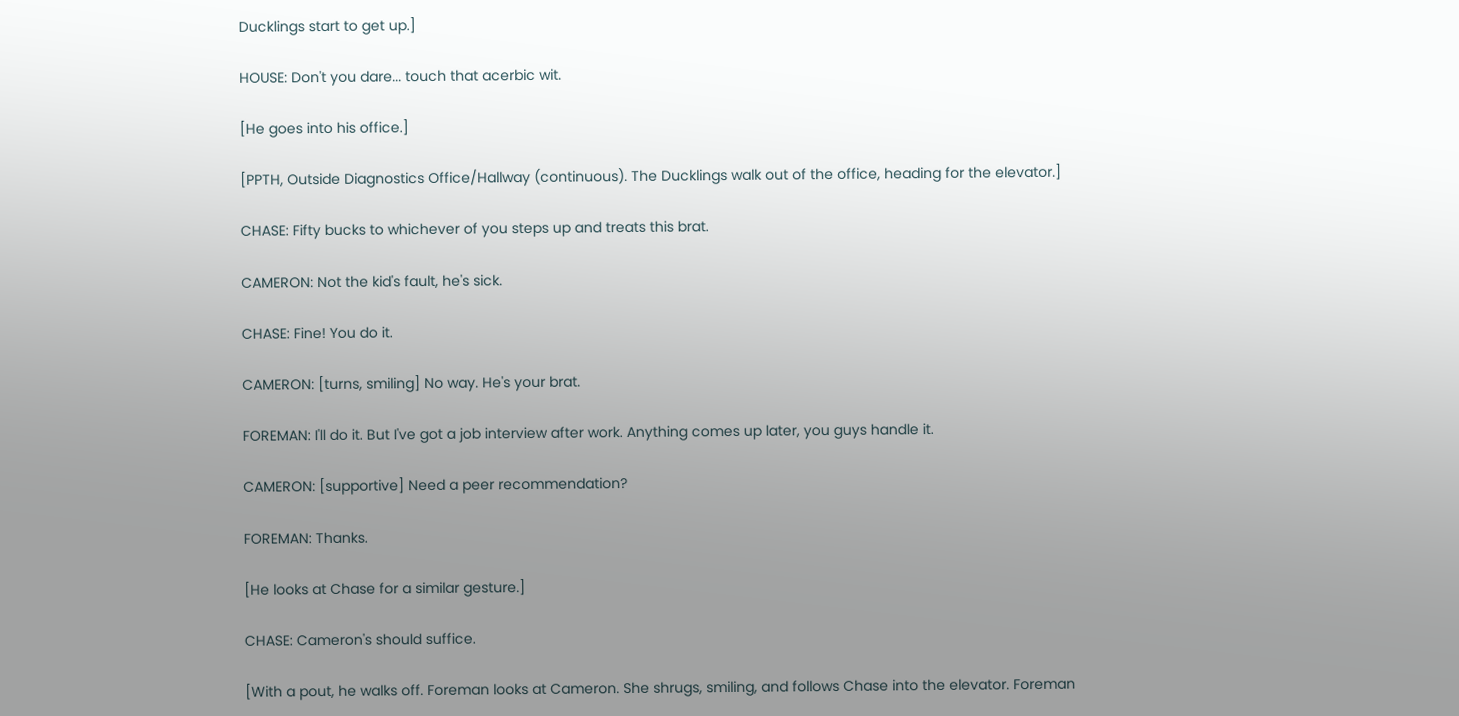Ducklings start to get up.]

HOUSE: Don't you dare... touch that acerbic wit.

[He goes into his office.]

[PPTH, Outside Diagnostics Office/Hallway (continuous). The Ducklings walk out of the office, heading for the elevator.]

CHASE: Fifty bucks to whichever of you steps up and treats this brat.

CAMERON: Not the kid's fault, he's sick.

CHASE: Fine! You do it.

CAMERON: [turns, smiling] No way. He's your brat.

FOREMAN: I'll do it. But I've got a job interview after work. Anything comes up later, you guys handle it.

CAMERON: [supportive] Need a peer recommendation?

FOREMAN: Thanks.

[He looks at Chase for a similar gesture.]

CHASE: Cameron's should suffice.

[With a pout, he walks off. Foreman looks at Cameron. She shrugs, smiling, and follows Chase into the elevator. Foreman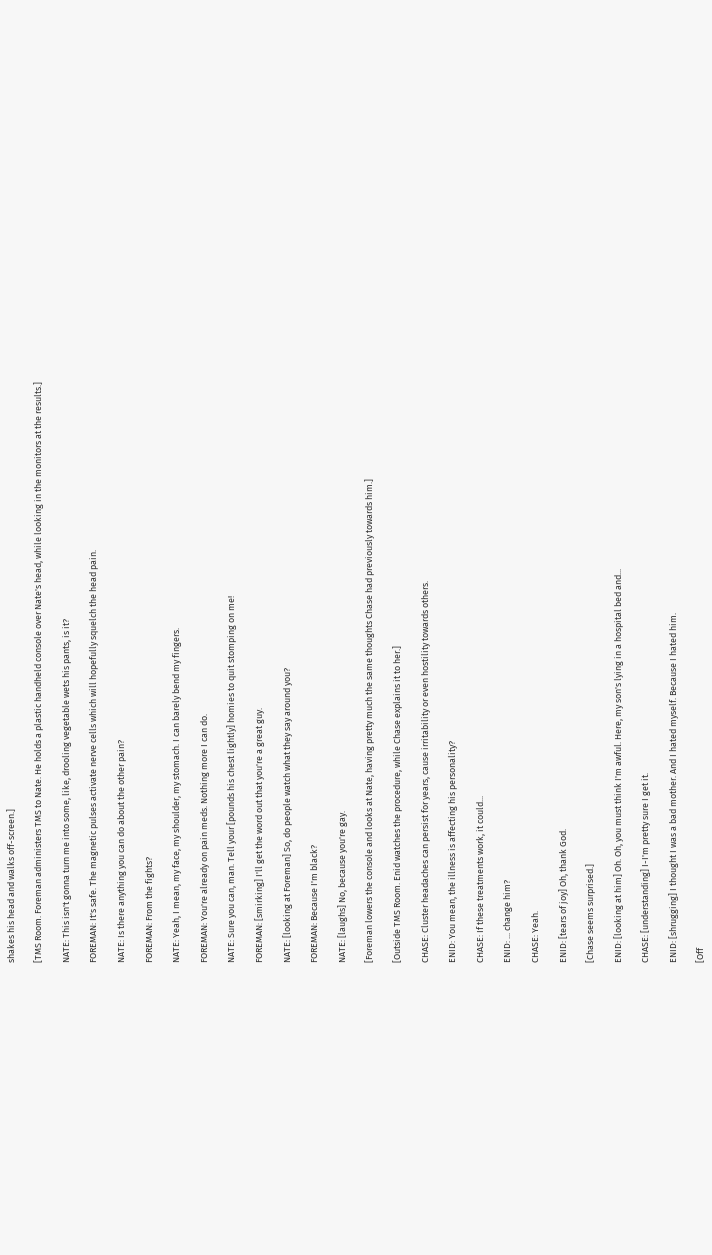shakes his head and walks off-screen.]

[TMS Room. Foreman administers TMS to Nate. He holds a plastic handheld console over Nate's head, while looking in the monitors at the results.]

NATE: This isn't gonna turn me into some, like, drooling vegetable wets his pants, is it?

FOREMAN: It's safe. The magnetic pulses activate nerve cells which will hopefully squelch the head pain.

NATE: Is there anything you can do about the other pain?

FOREMAN: From the fights?

NATE: Yeah, I mean, my face, my shoulder, my stomach. I can barely bend my fingers.

FOREMAN: You're already on pain meds. Nothing more I can do.

NATE: Sure you can, man. Tell your [pounds his chest lightly] homies to quit stomping on me!

FOREMAN: [smirking] I'll get the word out that you're a great guy.

NATE: [looking at Foreman] So, do people watch what they say around you?

FOREMAN: Because I'm black?

NATE: [laughs] No, because you're gay.

[Foreman lowers the console and looks at Nate, having pretty much the same thoughts Chase had previously towards him.]

[Outside TMS Room. Enid watches the procedure, while Chase explains it to her.]

CHASE: Cluster headaches can persist for years, cause irritability or even hostility towards others.

ENID: You mean, the illness is affecting his personality?

CHASE: If these treatments work, it could...

ENID: ... change him?

CHASE: Yeah.

ENID: [tears of joy] Oh, thank God.

[Chase seems surprised.]

ENID: [looking at him] Oh. Oh, you must think I'm awful. Here, my son's lying in a hospital bed and...

CHASE: [understanding] I-I'm pretty sure I get it.

ENID: [shrugging] I thought I was a bad mother. And I hated myself. Because I hated him.

[Off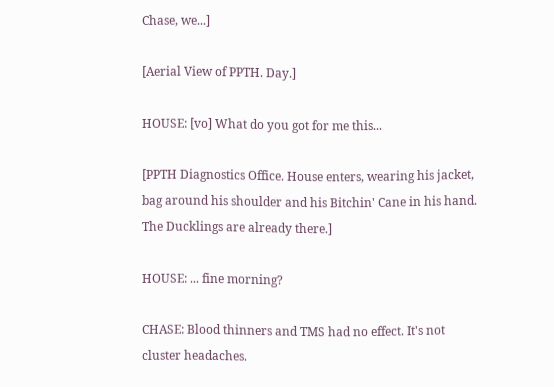Chase, we...]

[Aerial View of PPTH. Day.]

HOUSE: [vo] What do you got for me this...

[PPTH Diagnostics Office. House enters, wearing his jacket, bag around his shoulder and his Bitchin' Cane in his hand. The Ducklings are already there.]

HOUSE: ... fine morning?

CHASE: Blood thinners and TMS had no effect. It's not cluster headaches.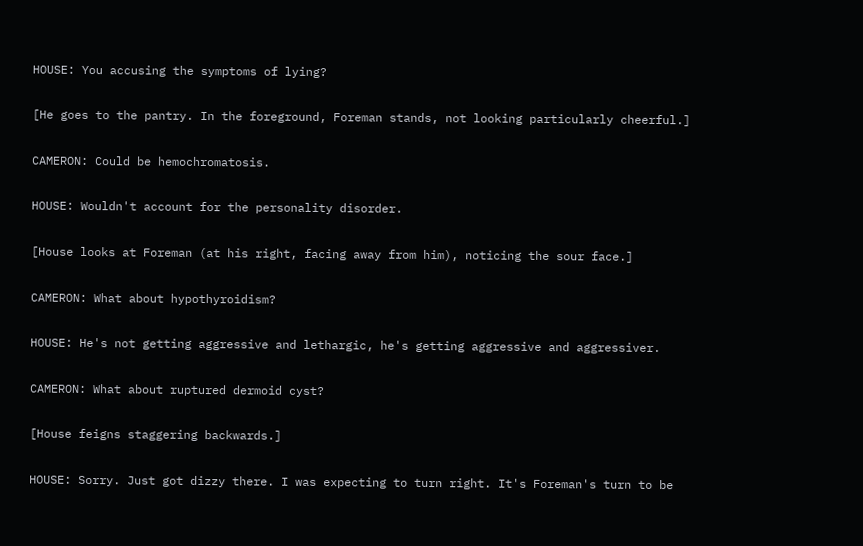HOUSE: You accusing the symptoms of lying?

[He goes to the pantry. In the foreground, Foreman stands, not looking particularly cheerful.]

CAMERON: Could be hemochromatosis.

HOUSE: Wouldn't account for the personality disorder.

[House looks at Foreman (at his right, facing away from him), noticing the sour face.]

CAMERON: What about hypothyroidism?

HOUSE: He's not getting aggressive and lethargic, he's getting aggressive and aggressiver.

CAMERON: What about ruptured dermoid cyst?

[House feigns staggering backwards.]

HOUSE: Sorry. Just got dizzy there. I was expecting to turn right. It's Foreman's turn to be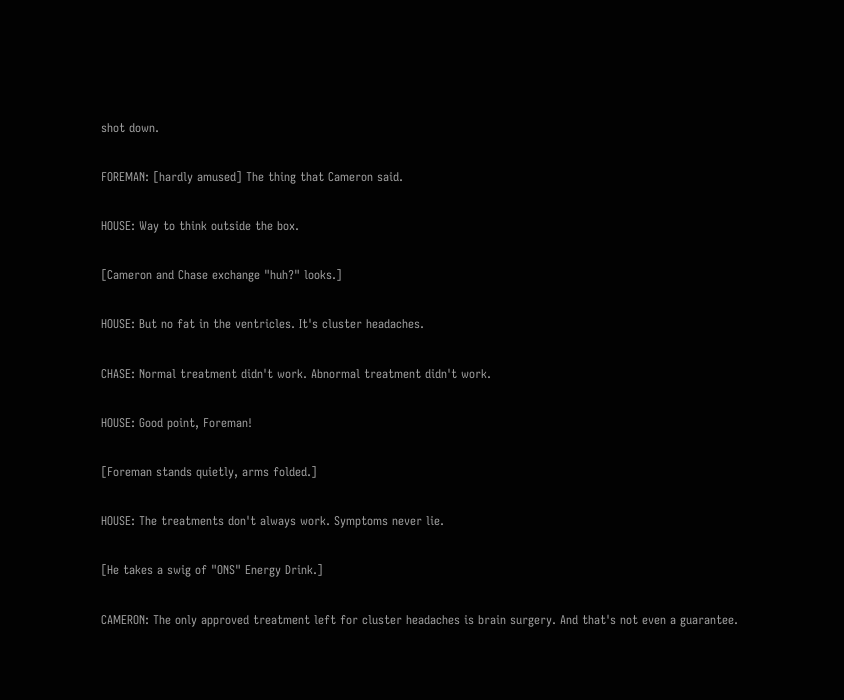shot down.

FOREMAN: [hardly amused] The thing that Cameron said.

HOUSE: Way to think outside the box.

[Cameron and Chase exchange "huh?" looks.]

HOUSE: But no fat in the ventricles. It's cluster headaches.

CHASE: Normal treatment didn't work. Abnormal treatment didn't work.

HOUSE: Good point, Foreman!

[Foreman stands quietly, arms folded.]

HOUSE: The treatments don't always work. Symptoms never lie.

[He takes a swig of "ONS" Energy Drink.]

CAMERON: The only approved treatment left for cluster headaches is brain surgery. And that's not even a guarantee.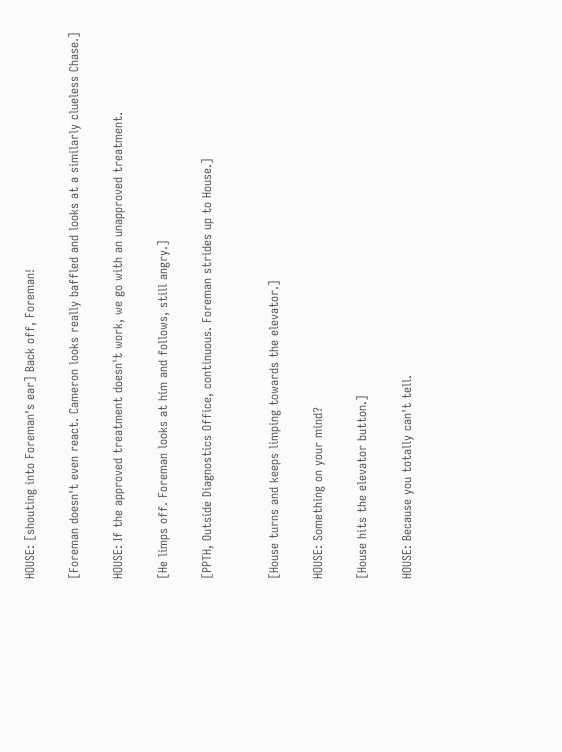HOUSE: [shouting into Foreman's ear] Back off, Foreman!

[Foreman doesn't even react. Cameron looks really baffled and looks at a similarly clueless Chase.]

HOUSE: If the approved treatment doesn't work, we go with an unapproved treatment.

[He limps off. Foreman looks at him and follows, still angry.]

[PPTH, Outside Diagnostics Office, continuous. Foreman strides up to House.]


[House turns and keeps limping towards the elevator.]

HOUSE: Something on your mind?

[House hits the elevator button.]

HOUSE: Because you totally can't tell.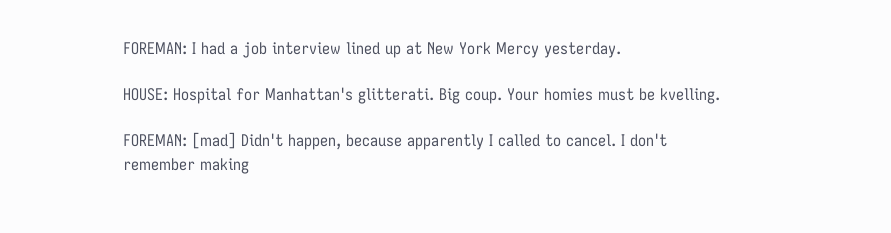FOREMAN: I had a job interview lined up at New York Mercy yesterday.

HOUSE: Hospital for Manhattan's glitterati. Big coup. Your homies must be kvelling.

FOREMAN: [mad] Didn't happen, because apparently I called to cancel. I don't remember making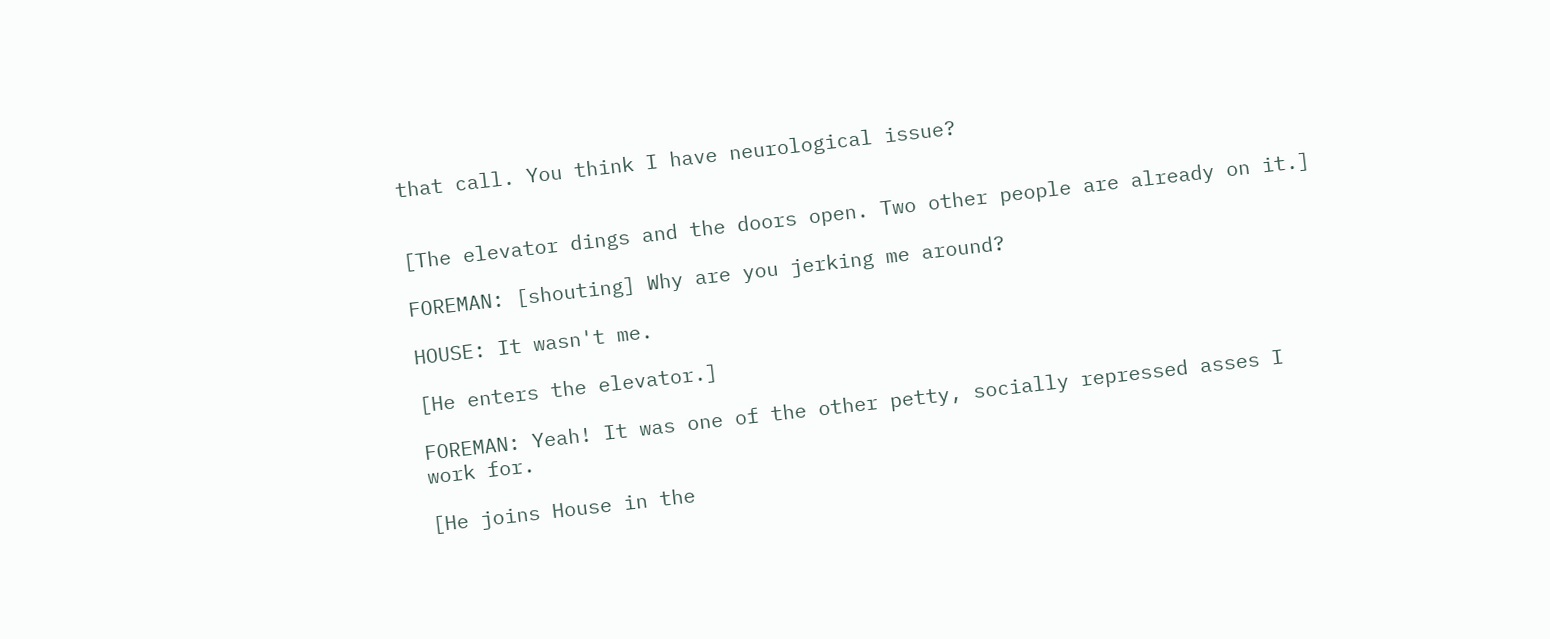that call. You think I have neurological issue?


[The elevator dings and the doors open. Two other people are already on it.]

FOREMAN: [shouting] Why are you jerking me around?

HOUSE: It wasn't me.

[He enters the elevator.]

FOREMAN: Yeah! It was one of the other petty, socially repressed asses I work for.

[He joins House in the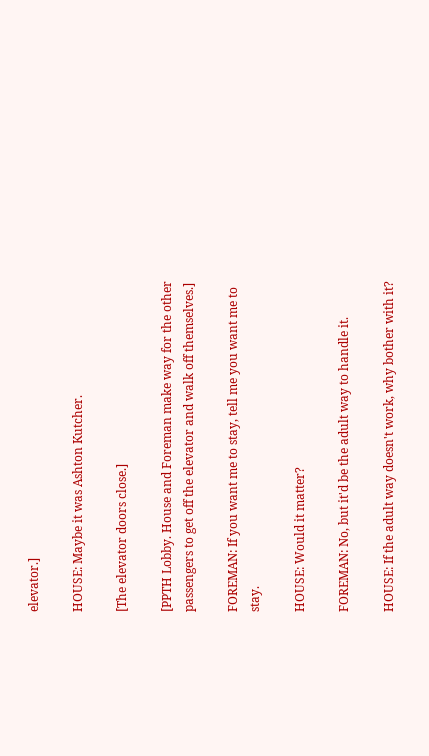elevator.]

HOUSE: Maybe it was Ashton Kutcher.

[The elevator doors close.]

[PPTH Lobby. House and Foreman make way for the other passengers to get off the elevator and walk off themselves.]

FOREMAN: If you want me to stay, tell me you want me to stay.

HOUSE: Would it matter?

FOREMAN: No, but it'd be the adult way to handle it.

HOUSE: If the adult way doesn't work, why bother with it?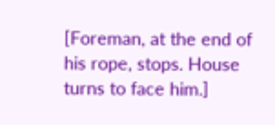[Foreman, at the end of his rope, stops. House turns to face him.]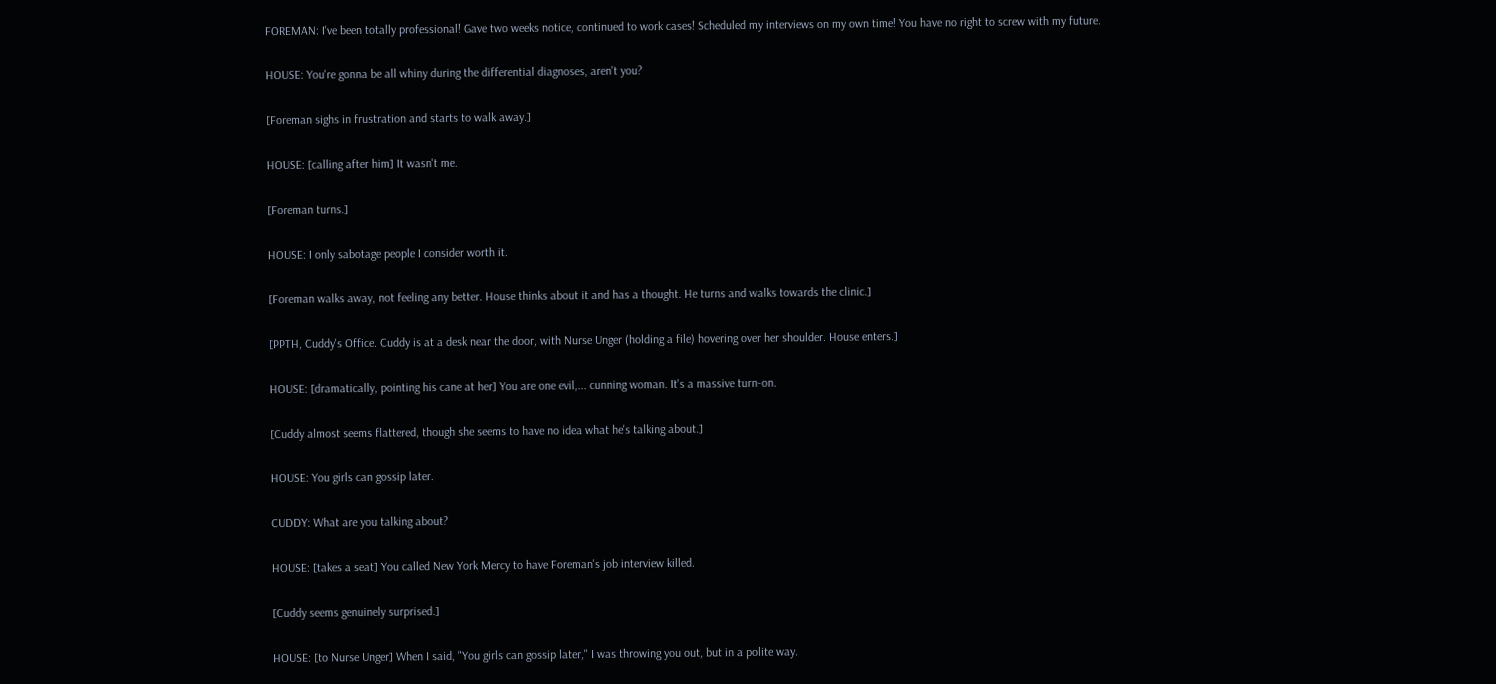FOREMAN: I've been totally professional! Gave two weeks notice, continued to work cases! Scheduled my interviews on my own time! You have no right to screw with my future.

HOUSE: You're gonna be all whiny during the differential diagnoses, aren't you?

[Foreman sighs in frustration and starts to walk away.]

HOUSE: [calling after him] It wasn't me.

[Foreman turns.]

HOUSE: I only sabotage people I consider worth it.

[Foreman walks away, not feeling any better. House thinks about it and has a thought. He turns and walks towards the clinic.]

[PPTH, Cuddy's Office. Cuddy is at a desk near the door, with Nurse Unger (holding a file) hovering over her shoulder. House enters.]

HOUSE: [dramatically, pointing his cane at her] You are one evil,... cunning woman. It's a massive turn-on.

[Cuddy almost seems flattered, though she seems to have no idea what he's talking about.]

HOUSE: You girls can gossip later.

CUDDY: What are you talking about?

HOUSE: [takes a seat] You called New York Mercy to have Foreman's job interview killed.

[Cuddy seems genuinely surprised.]

HOUSE: [to Nurse Unger] When I said, "You girls can gossip later," I was throwing you out, but in a polite way.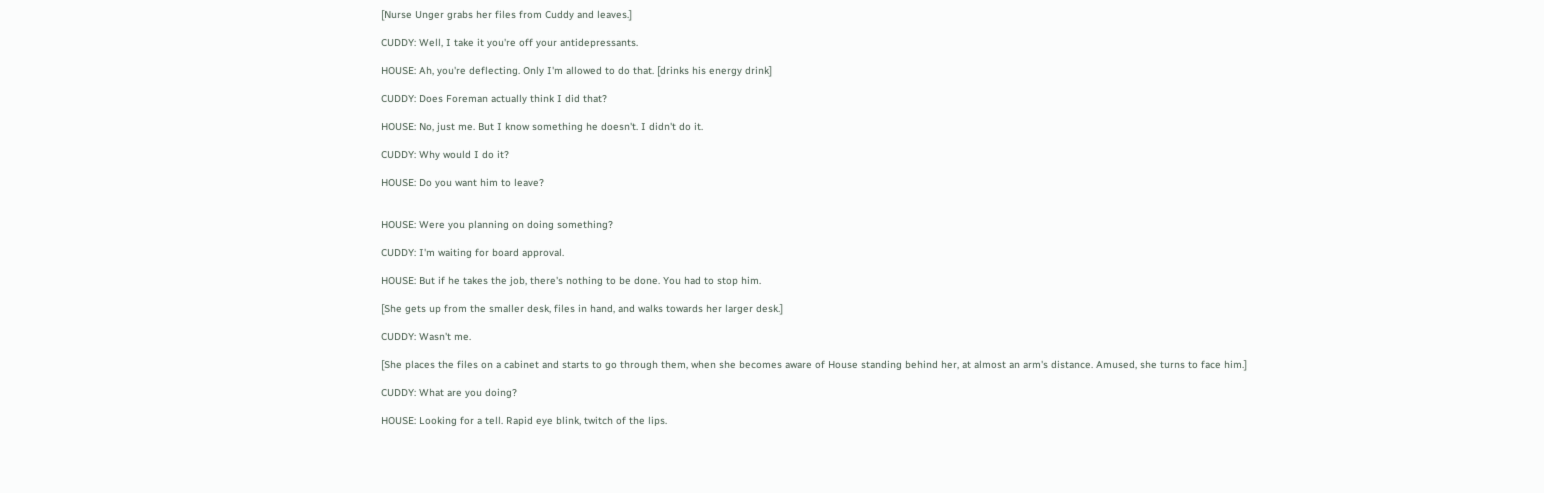[Nurse Unger grabs her files from Cuddy and leaves.]

CUDDY: Well, I take it you're off your antidepressants.

HOUSE: Ah, you're deflecting. Only I'm allowed to do that. [drinks his energy drink]

CUDDY: Does Foreman actually think I did that?

HOUSE: No, just me. But I know something he doesn't. I didn't do it.

CUDDY: Why would I do it?

HOUSE: Do you want him to leave?


HOUSE: Were you planning on doing something?

CUDDY: I'm waiting for board approval.

HOUSE: But if he takes the job, there's nothing to be done. You had to stop him.

[She gets up from the smaller desk, files in hand, and walks towards her larger desk.]

CUDDY: Wasn't me.

[She places the files on a cabinet and starts to go through them, when she becomes aware of House standing behind her, at almost an arm's distance. Amused, she turns to face him.]

CUDDY: What are you doing?

HOUSE: Looking for a tell. Rapid eye blink, twitch of the lips.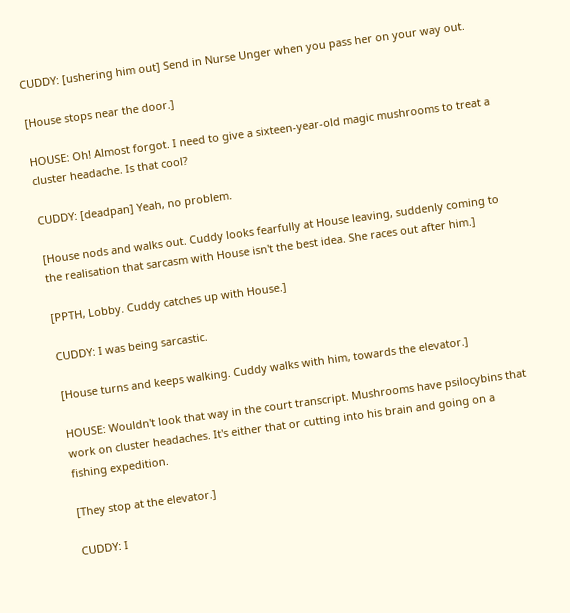CUDDY: [ushering him out] Send in Nurse Unger when you pass her on your way out.

[House stops near the door.]

HOUSE: Oh! Almost forgot. I need to give a sixteen-year-old magic mushrooms to treat a cluster headache. Is that cool?

CUDDY: [deadpan] Yeah, no problem.

[House nods and walks out. Cuddy looks fearfully at House leaving, suddenly coming to the realisation that sarcasm with House isn't the best idea. She races out after him.]

[PPTH, Lobby. Cuddy catches up with House.]

CUDDY: I was being sarcastic.

[House turns and keeps walking. Cuddy walks with him, towards the elevator.]

HOUSE: Wouldn't look that way in the court transcript. Mushrooms have psilocybins that work on cluster headaches. It's either that or cutting into his brain and going on a fishing expedition.

[They stop at the elevator.]

CUDDY: I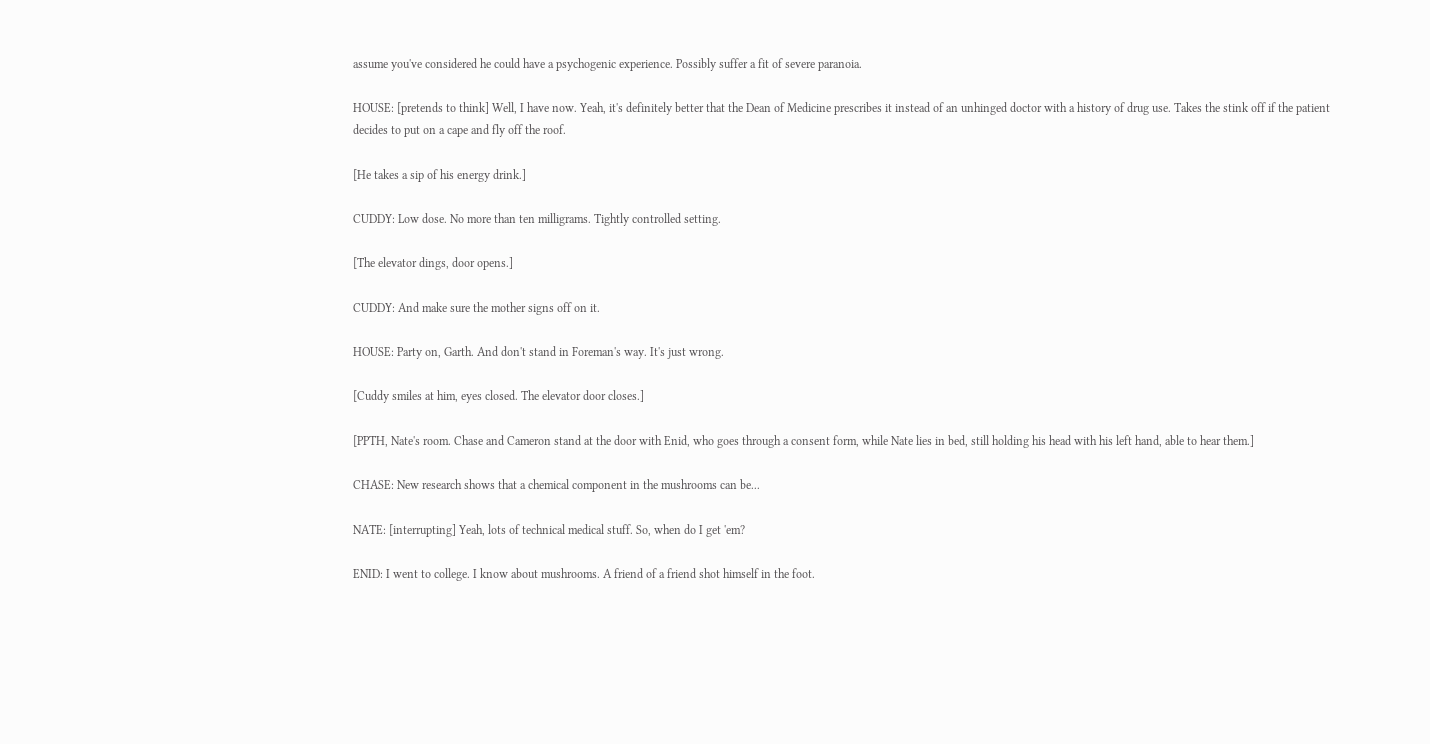assume you've considered he could have a psychogenic experience. Possibly suffer a fit of severe paranoia.

HOUSE: [pretends to think] Well, I have now. Yeah, it's definitely better that the Dean of Medicine prescribes it instead of an unhinged doctor with a history of drug use. Takes the stink off if the patient decides to put on a cape and fly off the roof.

[He takes a sip of his energy drink.]

CUDDY: Low dose. No more than ten milligrams. Tightly controlled setting.

[The elevator dings, door opens.]

CUDDY: And make sure the mother signs off on it.

HOUSE: Party on, Garth. And don't stand in Foreman's way. It's just wrong.

[Cuddy smiles at him, eyes closed. The elevator door closes.]

[PPTH, Nate's room. Chase and Cameron stand at the door with Enid, who goes through a consent form, while Nate lies in bed, still holding his head with his left hand, able to hear them.]

CHASE: New research shows that a chemical component in the mushrooms can be...

NATE: [interrupting] Yeah, lots of technical medical stuff. So, when do I get 'em?

ENID: I went to college. I know about mushrooms. A friend of a friend shot himself in the foot.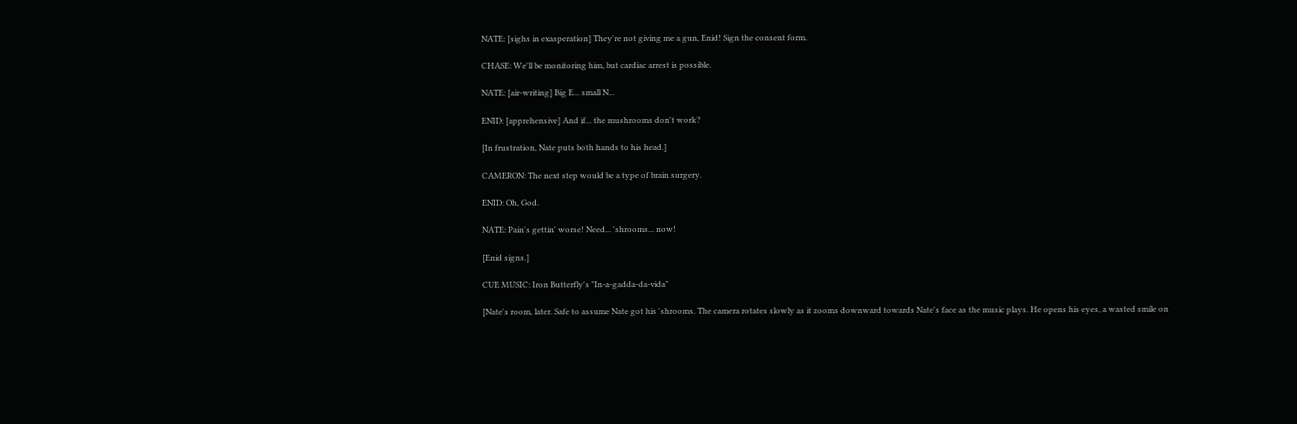NATE: [sighs in exasperation] They're not giving me a gun, Enid! Sign the consent form.

CHASE: We'll be monitoring him, but cardiac arrest is possible.

NATE: [air-writing] Big E... small N...

ENID: [apprehensive] And if... the mushrooms don't work?

[In frustration, Nate puts both hands to his head.]

CAMERON: The next step would be a type of brain surgery.

ENID: Oh, God.

NATE: Pain's gettin' worse! Need... 'shrooms... now!

[Enid signs.]

CUE MUSIC: Iron Butterfly's "In-a-gadda-da-vida"

[Nate's room, later. Safe to assume Nate got his 'shrooms. The camera rotates slowly as it zooms downward towards Nate's face as the music plays. He opens his eyes, a wasted smile on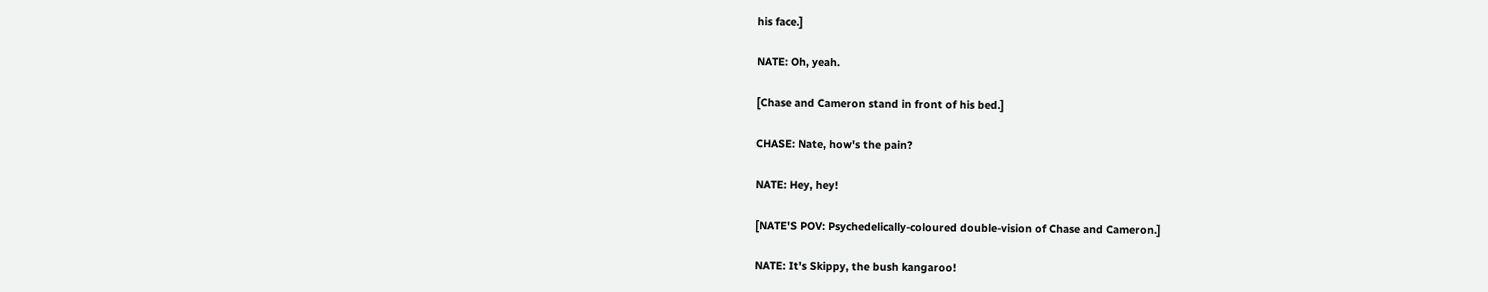his face.]

NATE: Oh, yeah.

[Chase and Cameron stand in front of his bed.]

CHASE: Nate, how's the pain?

NATE: Hey, hey!

[NATE'S POV: Psychedelically-coloured double-vision of Chase and Cameron.]

NATE: It's Skippy, the bush kangaroo!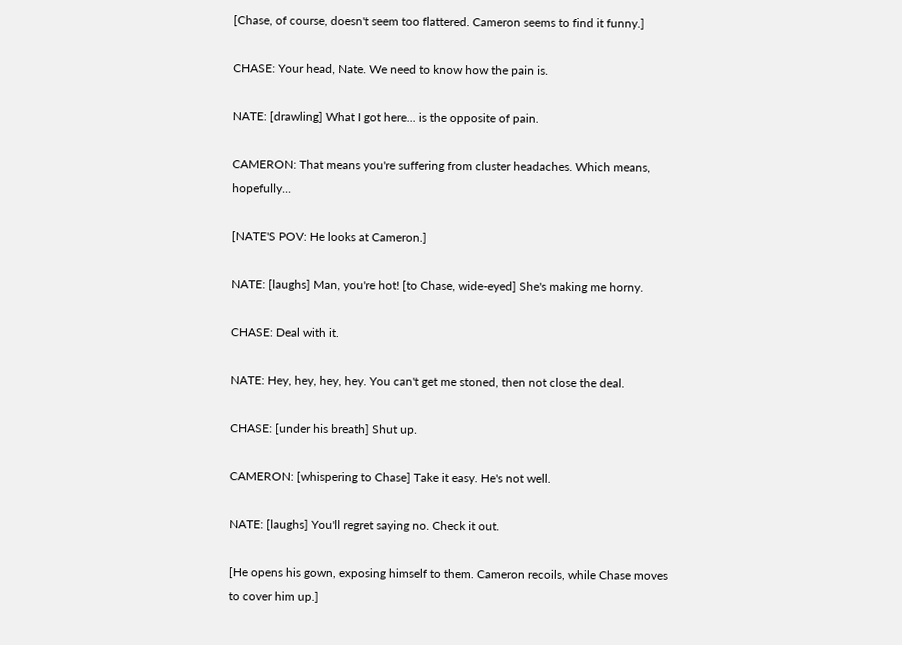[Chase, of course, doesn't seem too flattered. Cameron seems to find it funny.]

CHASE: Your head, Nate. We need to know how the pain is.

NATE: [drawling] What I got here... is the opposite of pain.

CAMERON: That means you're suffering from cluster headaches. Which means, hopefully...

[NATE'S POV: He looks at Cameron.]

NATE: [laughs] Man, you're hot! [to Chase, wide-eyed] She's making me horny.

CHASE: Deal with it.

NATE: Hey, hey, hey, hey. You can't get me stoned, then not close the deal.

CHASE: [under his breath] Shut up.

CAMERON: [whispering to Chase] Take it easy. He's not well.

NATE: [laughs] You'll regret saying no. Check it out.

[He opens his gown, exposing himself to them. Cameron recoils, while Chase moves to cover him up.]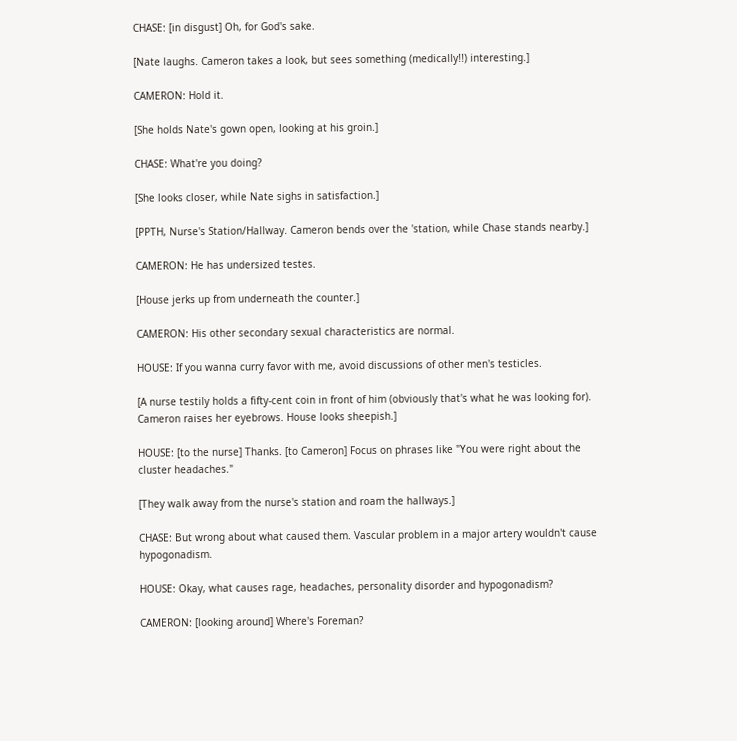CHASE: [in disgust] Oh, for God's sake.

[Nate laughs. Cameron takes a look, but sees something (medically!!) interesting.]

CAMERON: Hold it.

[She holds Nate's gown open, looking at his groin.]

CHASE: What're you doing?

[She looks closer, while Nate sighs in satisfaction.]

[PPTH, Nurse's Station/Hallway. Cameron bends over the 'station, while Chase stands nearby.]

CAMERON: He has undersized testes.

[House jerks up from underneath the counter.]

CAMERON: His other secondary sexual characteristics are normal.

HOUSE: If you wanna curry favor with me, avoid discussions of other men's testicles.

[A nurse testily holds a fifty-cent coin in front of him (obviously that's what he was looking for). Cameron raises her eyebrows. House looks sheepish.]

HOUSE: [to the nurse] Thanks. [to Cameron] Focus on phrases like "You were right about the cluster headaches."

[They walk away from the nurse's station and roam the hallways.]

CHASE: But wrong about what caused them. Vascular problem in a major artery wouldn't cause hypogonadism.

HOUSE: Okay, what causes rage, headaches, personality disorder and hypogonadism?

CAMERON: [looking around] Where's Foreman?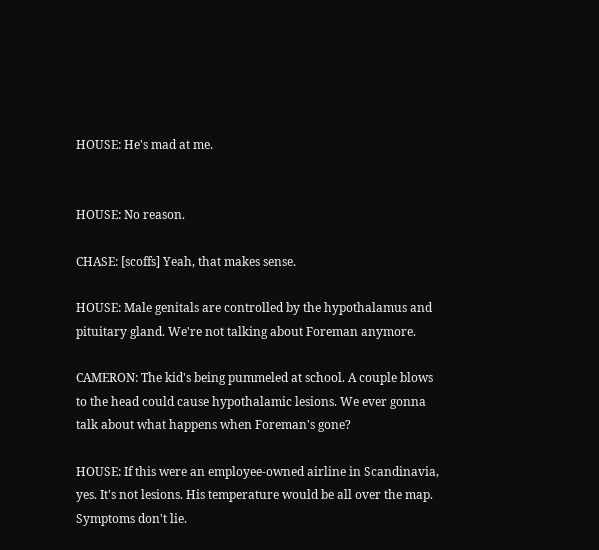HOUSE: He's mad at me.


HOUSE: No reason.

CHASE: [scoffs] Yeah, that makes sense.

HOUSE: Male genitals are controlled by the hypothalamus and pituitary gland. We're not talking about Foreman anymore.

CAMERON: The kid's being pummeled at school. A couple blows to the head could cause hypothalamic lesions. We ever gonna talk about what happens when Foreman's gone?

HOUSE: If this were an employee-owned airline in Scandinavia, yes. It's not lesions. His temperature would be all over the map. Symptoms don't lie.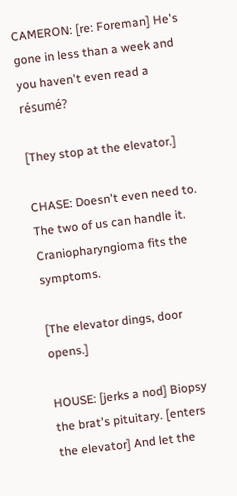CAMERON: [re: Foreman] He's gone in less than a week and you haven't even read a résumé?

[They stop at the elevator.]

CHASE: Doesn't even need to. The two of us can handle it. Craniopharyngioma fits the symptoms.

[The elevator dings, door opens.]

HOUSE: [jerks a nod] Biopsy the brat's pituitary. [enters the elevator] And let the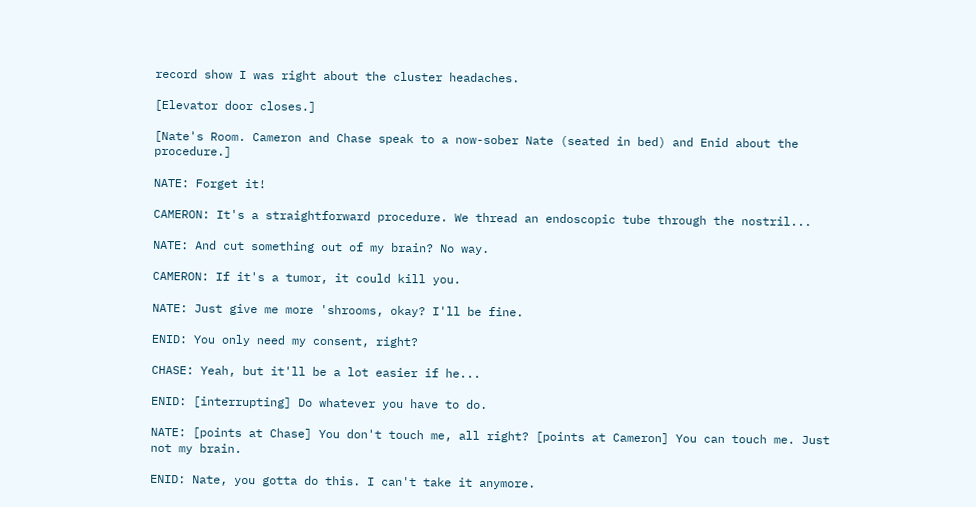record show I was right about the cluster headaches.

[Elevator door closes.]

[Nate's Room. Cameron and Chase speak to a now-sober Nate (seated in bed) and Enid about the procedure.]

NATE: Forget it!

CAMERON: It's a straightforward procedure. We thread an endoscopic tube through the nostril...

NATE: And cut something out of my brain? No way.

CAMERON: If it's a tumor, it could kill you.

NATE: Just give me more 'shrooms, okay? I'll be fine.

ENID: You only need my consent, right?

CHASE: Yeah, but it'll be a lot easier if he...

ENID: [interrupting] Do whatever you have to do.

NATE: [points at Chase] You don't touch me, all right? [points at Cameron] You can touch me. Just not my brain.

ENID: Nate, you gotta do this. I can't take it anymore.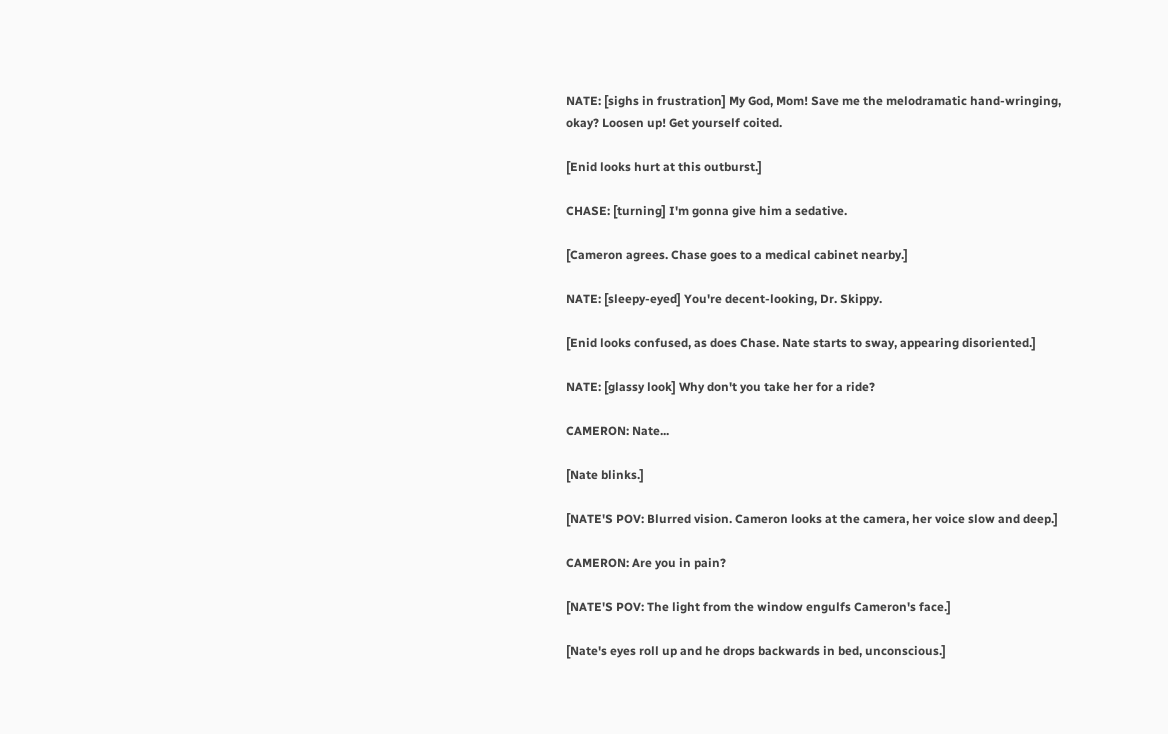NATE: [sighs in frustration] My God, Mom! Save me the melodramatic hand-wringing, okay? Loosen up! Get yourself coited.

[Enid looks hurt at this outburst.]

CHASE: [turning] I'm gonna give him a sedative.

[Cameron agrees. Chase goes to a medical cabinet nearby.]

NATE: [sleepy-eyed] You're decent-looking, Dr. Skippy.

[Enid looks confused, as does Chase. Nate starts to sway, appearing disoriented.]

NATE: [glassy look] Why don't you take her for a ride?

CAMERON: Nate...

[Nate blinks.]

[NATE'S POV: Blurred vision. Cameron looks at the camera, her voice slow and deep.]

CAMERON: Are you in pain?

[NATE'S POV: The light from the window engulfs Cameron's face.]

[Nate's eyes roll up and he drops backwards in bed, unconscious.]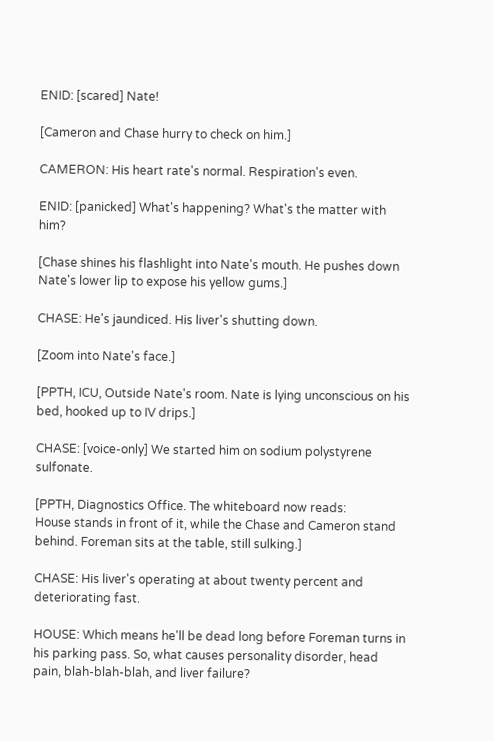ENID: [scared] Nate!

[Cameron and Chase hurry to check on him.]

CAMERON: His heart rate's normal. Respiration's even.

ENID: [panicked] What's happening? What's the matter with him?

[Chase shines his flashlight into Nate's mouth. He pushes down Nate's lower lip to expose his yellow gums.]

CHASE: He's jaundiced. His liver's shutting down.

[Zoom into Nate's face.]

[PPTH, ICU, Outside Nate's room. Nate is lying unconscious on his bed, hooked up to IV drips.]

CHASE: [voice-only] We started him on sodium polystyrene sulfonate.

[PPTH, Diagnostics Office. The whiteboard now reads:
House stands in front of it, while the Chase and Cameron stand behind. Foreman sits at the table, still sulking.]

CHASE: His liver's operating at about twenty percent and deteriorating fast.

HOUSE: Which means he'll be dead long before Foreman turns in his parking pass. So, what causes personality disorder, head pain, blah-blah-blah, and liver failure?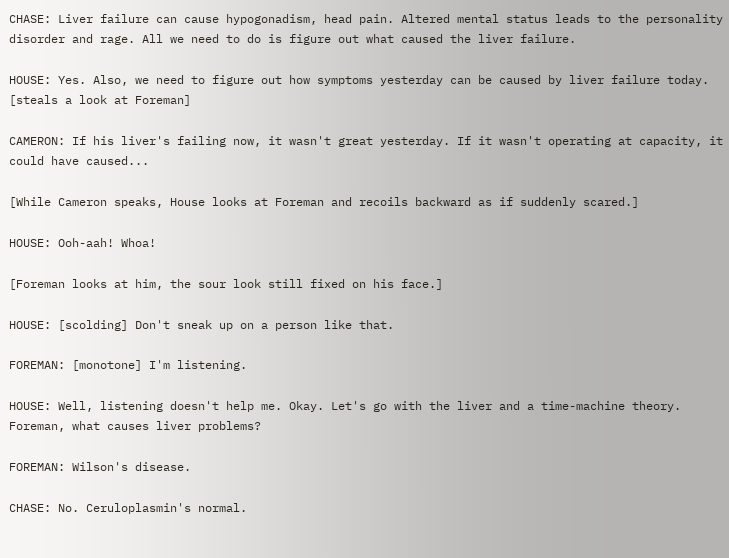CHASE: Liver failure can cause hypogonadism, head pain. Altered mental status leads to the personality disorder and rage. All we need to do is figure out what caused the liver failure.

HOUSE: Yes. Also, we need to figure out how symptoms yesterday can be caused by liver failure today. [steals a look at Foreman]

CAMERON: If his liver's failing now, it wasn't great yesterday. If it wasn't operating at capacity, it could have caused...

[While Cameron speaks, House looks at Foreman and recoils backward as if suddenly scared.]

HOUSE: Ooh-aah! Whoa!

[Foreman looks at him, the sour look still fixed on his face.]

HOUSE: [scolding] Don't sneak up on a person like that.

FOREMAN: [monotone] I'm listening.

HOUSE: Well, listening doesn't help me. Okay. Let's go with the liver and a time-machine theory. Foreman, what causes liver problems?

FOREMAN: Wilson's disease.

CHASE: No. Ceruloplasmin's normal.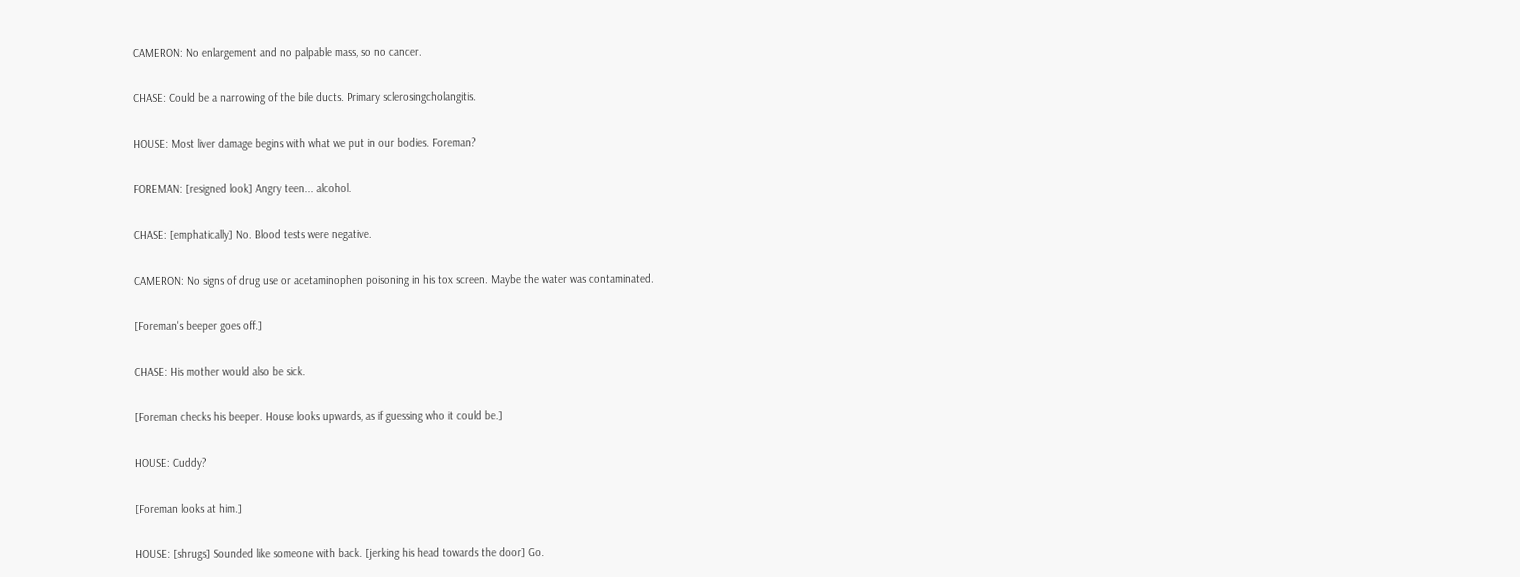CAMERON: No enlargement and no palpable mass, so no cancer.

CHASE: Could be a narrowing of the bile ducts. Primary sclerosingcholangitis.

HOUSE: Most liver damage begins with what we put in our bodies. Foreman?

FOREMAN: [resigned look] Angry teen... alcohol.

CHASE: [emphatically] No. Blood tests were negative.

CAMERON: No signs of drug use or acetaminophen poisoning in his tox screen. Maybe the water was contaminated.

[Foreman's beeper goes off.]

CHASE: His mother would also be sick.

[Foreman checks his beeper. House looks upwards, as if guessing who it could be.]

HOUSE: Cuddy?

[Foreman looks at him.]

HOUSE: [shrugs] Sounded like someone with back. [jerking his head towards the door] Go.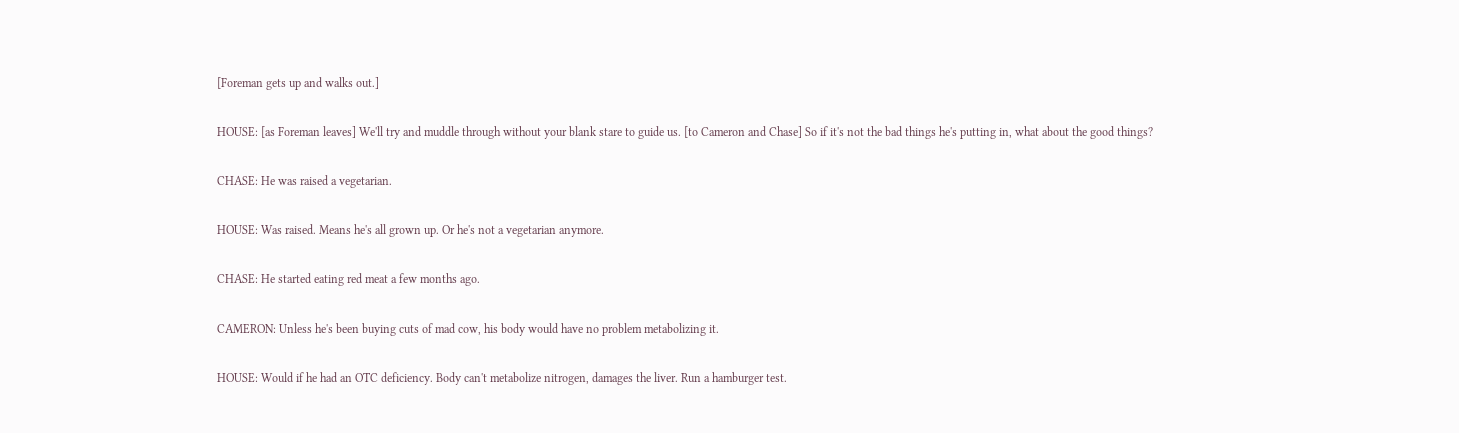[Foreman gets up and walks out.]

HOUSE: [as Foreman leaves] We'll try and muddle through without your blank stare to guide us. [to Cameron and Chase] So if it's not the bad things he's putting in, what about the good things?

CHASE: He was raised a vegetarian.

HOUSE: Was raised. Means he's all grown up. Or he's not a vegetarian anymore.

CHASE: He started eating red meat a few months ago.

CAMERON: Unless he's been buying cuts of mad cow, his body would have no problem metabolizing it.

HOUSE: Would if he had an OTC deficiency. Body can't metabolize nitrogen, damages the liver. Run a hamburger test.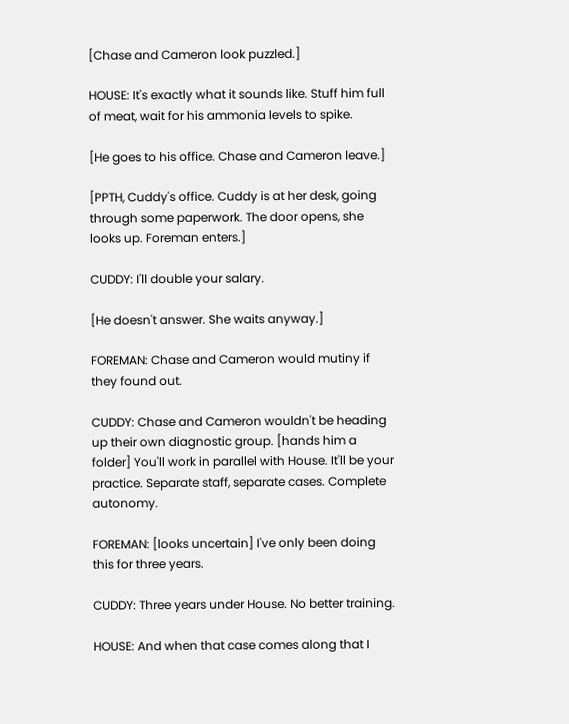[Chase and Cameron look puzzled.]

HOUSE: It's exactly what it sounds like. Stuff him full of meat, wait for his ammonia levels to spike.

[He goes to his office. Chase and Cameron leave.]

[PPTH, Cuddy's office. Cuddy is at her desk, going through some paperwork. The door opens, she looks up. Foreman enters.]

CUDDY: I'll double your salary.

[He doesn't answer. She waits anyway.]

FOREMAN: Chase and Cameron would mutiny if they found out.

CUDDY: Chase and Cameron wouldn't be heading up their own diagnostic group. [hands him a folder] You'll work in parallel with House. It'll be your practice. Separate staff, separate cases. Complete autonomy.

FOREMAN: [looks uncertain] I've only been doing this for three years.

CUDDY: Three years under House. No better training.

HOUSE: And when that case comes along that I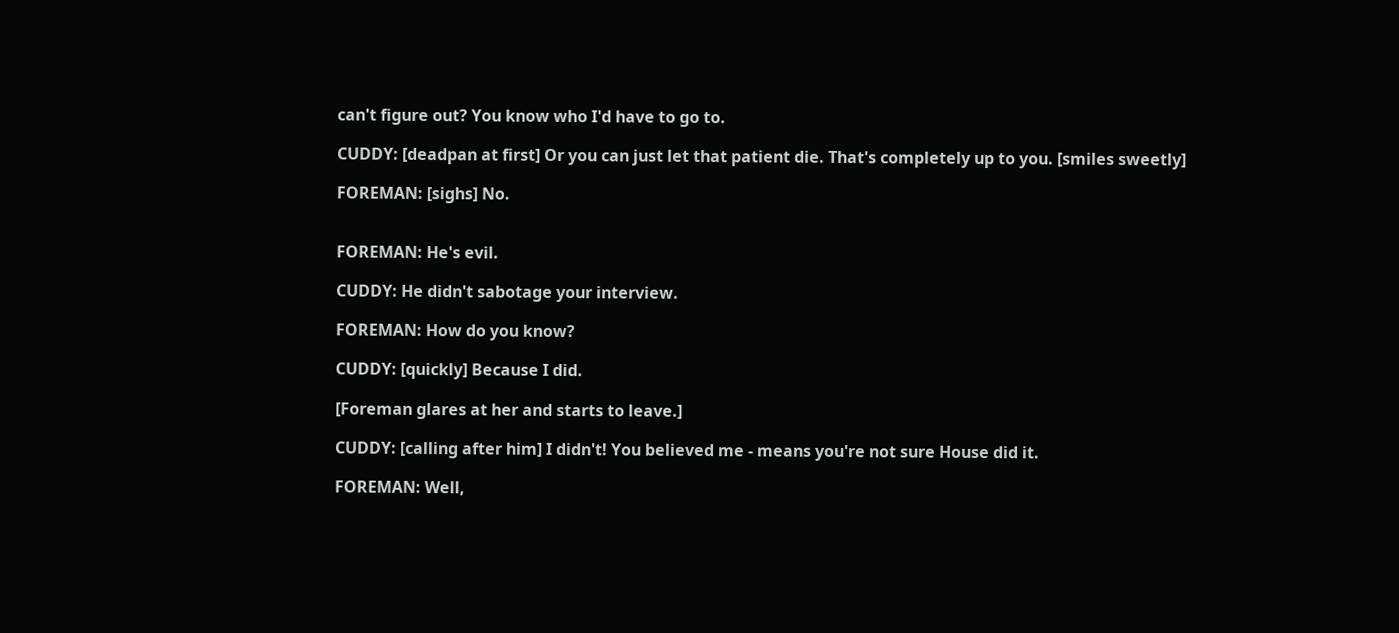can't figure out? You know who I'd have to go to.

CUDDY: [deadpan at first] Or you can just let that patient die. That's completely up to you. [smiles sweetly]

FOREMAN: [sighs] No.


FOREMAN: He's evil.

CUDDY: He didn't sabotage your interview.

FOREMAN: How do you know?

CUDDY: [quickly] Because I did.

[Foreman glares at her and starts to leave.]

CUDDY: [calling after him] I didn't! You believed me - means you're not sure House did it.

FOREMAN: Well,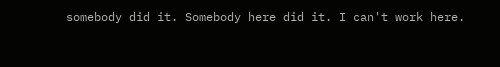somebody did it. Somebody here did it. I can't work here.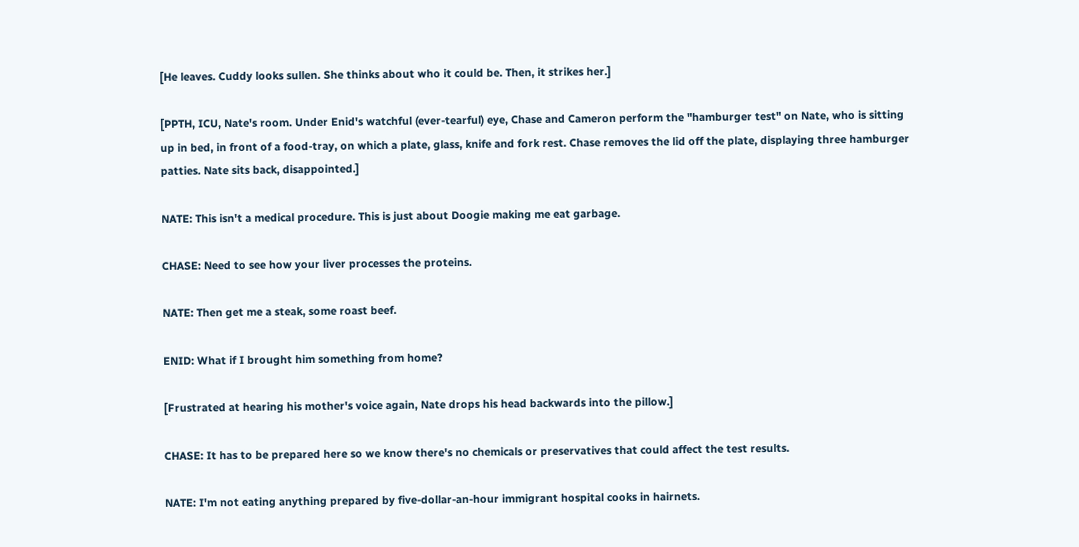[He leaves. Cuddy looks sullen. She thinks about who it could be. Then, it strikes her.]

[PPTH, ICU, Nate's room. Under Enid's watchful (ever-tearful) eye, Chase and Cameron perform the "hamburger test" on Nate, who is sitting up in bed, in front of a food-tray, on which a plate, glass, knife and fork rest. Chase removes the lid off the plate, displaying three hamburger patties. Nate sits back, disappointed.]

NATE: This isn't a medical procedure. This is just about Doogie making me eat garbage.

CHASE: Need to see how your liver processes the proteins.

NATE: Then get me a steak, some roast beef.

ENID: What if I brought him something from home?

[Frustrated at hearing his mother's voice again, Nate drops his head backwards into the pillow.]

CHASE: It has to be prepared here so we know there's no chemicals or preservatives that could affect the test results.

NATE: I'm not eating anything prepared by five-dollar-an-hour immigrant hospital cooks in hairnets.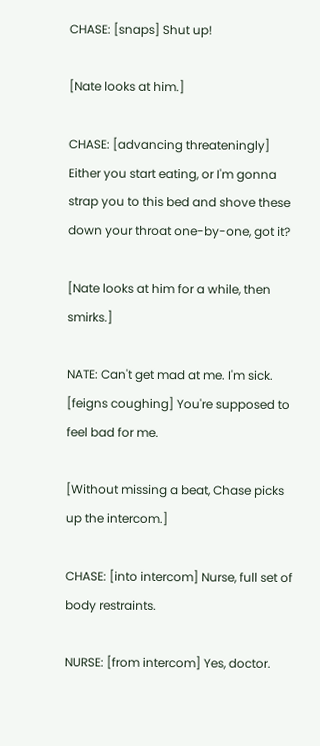CHASE: [snaps] Shut up!

[Nate looks at him.]

CHASE: [advancing threateningly] Either you start eating, or I'm gonna strap you to this bed and shove these down your throat one-by-one, got it?

[Nate looks at him for a while, then smirks.]

NATE: Can't get mad at me. I'm sick. [feigns coughing] You're supposed to feel bad for me.

[Without missing a beat, Chase picks up the intercom.]

CHASE: [into intercom] Nurse, full set of body restraints.

NURSE: [from intercom] Yes, doctor.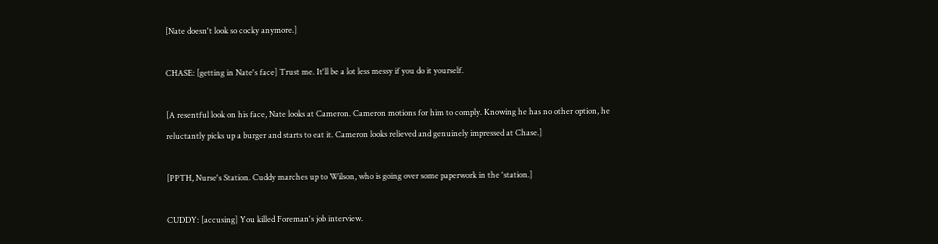[Nate doesn't look so cocky anymore.]

CHASE: [getting in Nate's face] Trust me. It'll be a lot less messy if you do it yourself.

[A resentful look on his face, Nate looks at Cameron. Cameron motions for him to comply. Knowing he has no other option, he reluctantly picks up a burger and starts to eat it. Cameron looks relieved and genuinely impressed at Chase.]

[PPTH, Nurse's Station. Cuddy marches up to Wilson, who is going over some paperwork in the 'station.]

CUDDY: [accusing] You killed Foreman's job interview.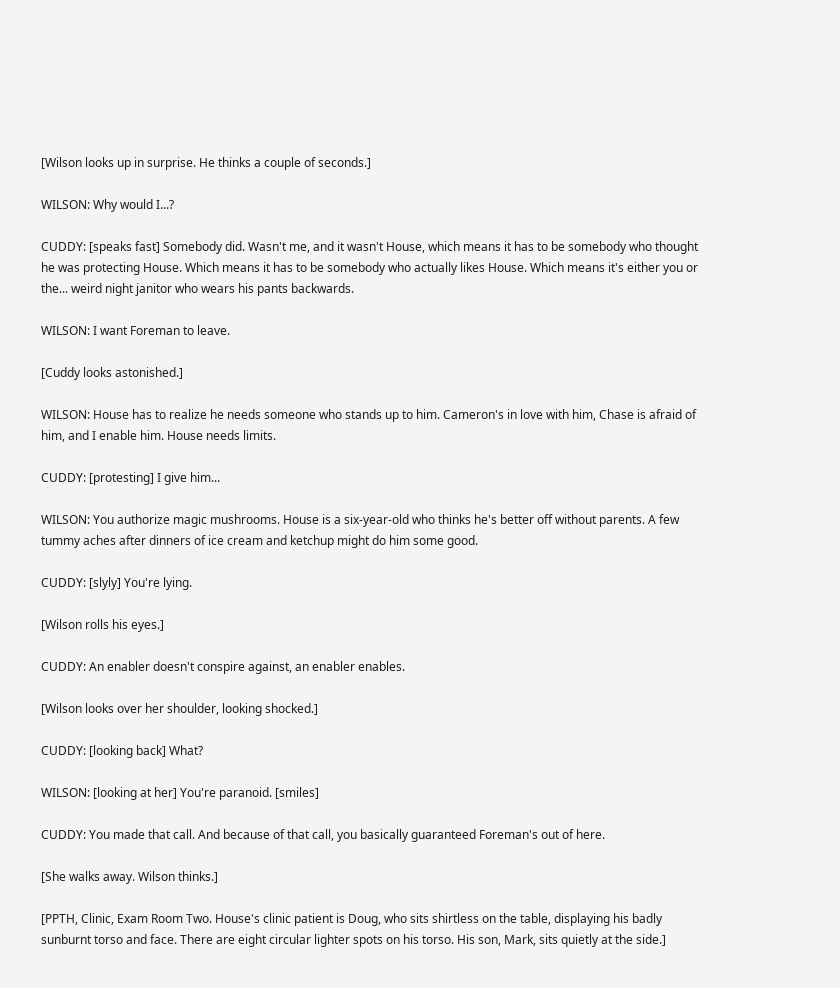[Wilson looks up in surprise. He thinks a couple of seconds.]

WILSON: Why would I...?

CUDDY: [speaks fast] Somebody did. Wasn't me, and it wasn't House, which means it has to be somebody who thought he was protecting House. Which means it has to be somebody who actually likes House. Which means it's either you or the... weird night janitor who wears his pants backwards.

WILSON: I want Foreman to leave.

[Cuddy looks astonished.]

WILSON: House has to realize he needs someone who stands up to him. Cameron's in love with him, Chase is afraid of him, and I enable him. House needs limits.

CUDDY: [protesting] I give him...

WILSON: You authorize magic mushrooms. House is a six-year-old who thinks he's better off without parents. A few tummy aches after dinners of ice cream and ketchup might do him some good.

CUDDY: [slyly] You're lying.

[Wilson rolls his eyes.]

CUDDY: An enabler doesn't conspire against, an enabler enables.

[Wilson looks over her shoulder, looking shocked.]

CUDDY: [looking back] What?

WILSON: [looking at her] You're paranoid. [smiles]

CUDDY: You made that call. And because of that call, you basically guaranteed Foreman's out of here.

[She walks away. Wilson thinks.]

[PPTH, Clinic, Exam Room Two. House's clinic patient is Doug, who sits shirtless on the table, displaying his badly sunburnt torso and face. There are eight circular lighter spots on his torso. His son, Mark, sits quietly at the side.]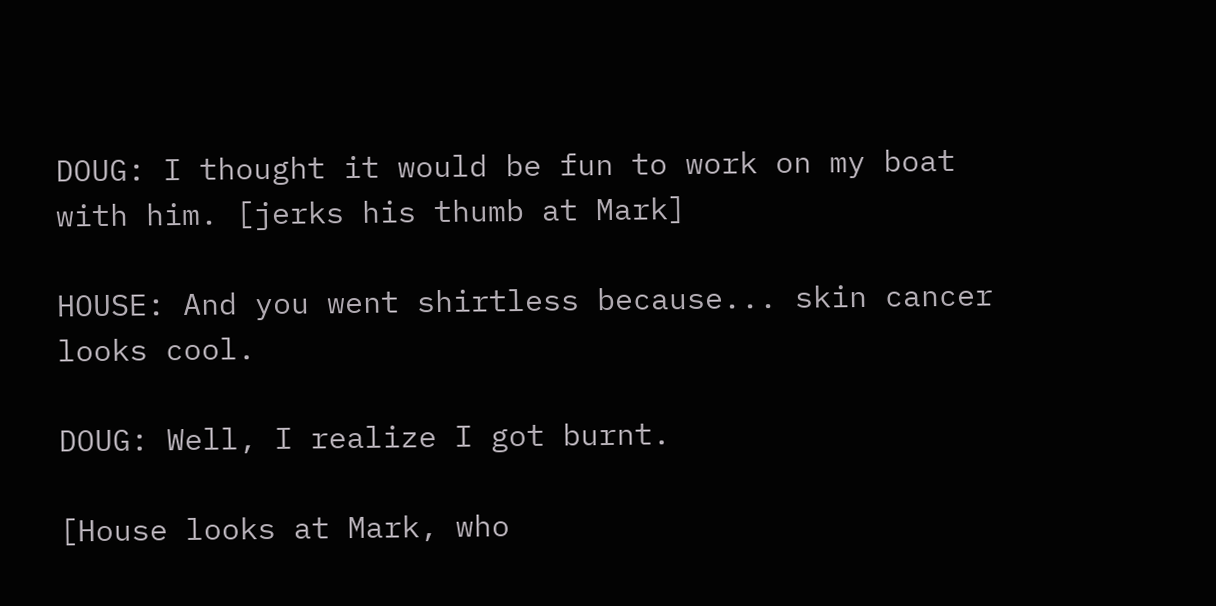DOUG: I thought it would be fun to work on my boat with him. [jerks his thumb at Mark]

HOUSE: And you went shirtless because... skin cancer looks cool.

DOUG: Well, I realize I got burnt.

[House looks at Mark, who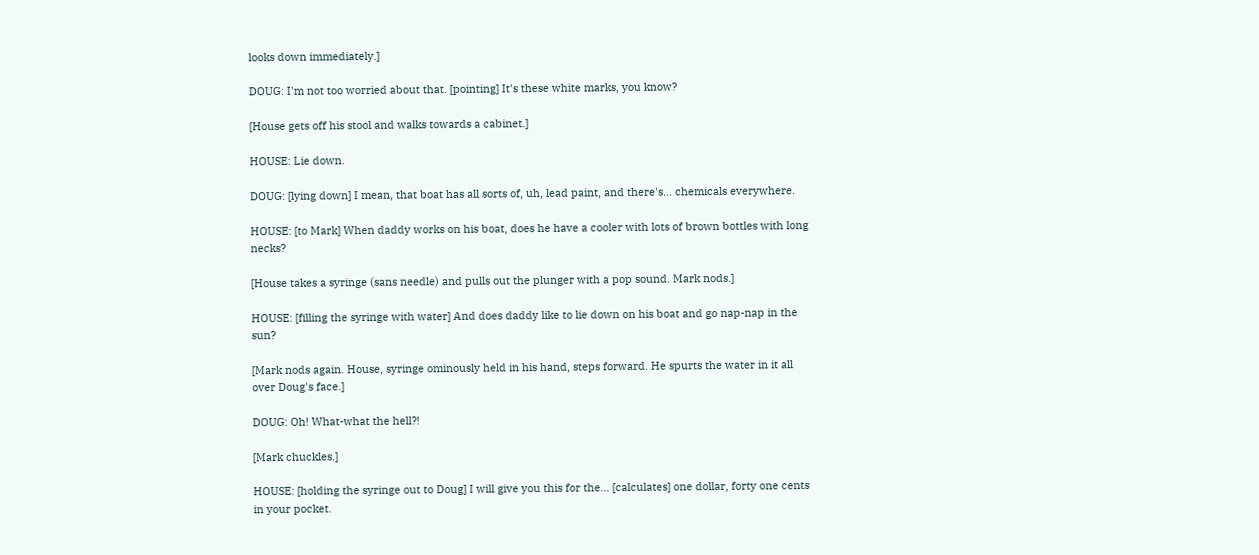looks down immediately.]

DOUG: I'm not too worried about that. [pointing] It's these white marks, you know?

[House gets off his stool and walks towards a cabinet.]

HOUSE: Lie down.

DOUG: [lying down] I mean, that boat has all sorts of, uh, lead paint, and there's... chemicals everywhere.

HOUSE: [to Mark] When daddy works on his boat, does he have a cooler with lots of brown bottles with long necks?

[House takes a syringe (sans needle) and pulls out the plunger with a pop sound. Mark nods.]

HOUSE: [filling the syringe with water] And does daddy like to lie down on his boat and go nap-nap in the sun?

[Mark nods again. House, syringe ominously held in his hand, steps forward. He spurts the water in it all over Doug's face.]

DOUG: Oh! What-what the hell?!

[Mark chuckles.]

HOUSE: [holding the syringe out to Doug] I will give you this for the... [calculates] one dollar, forty one cents in your pocket.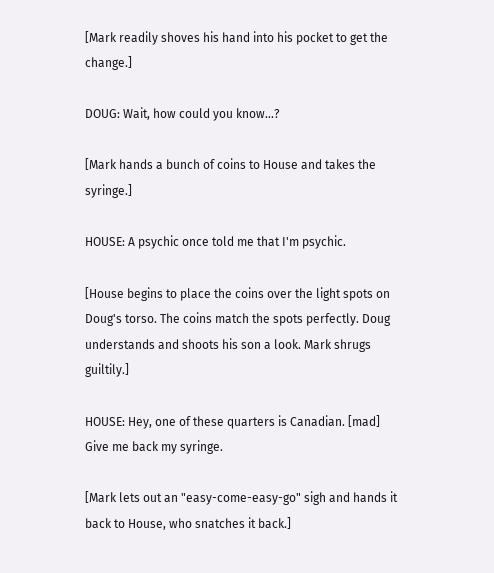[Mark readily shoves his hand into his pocket to get the change.]

DOUG: Wait, how could you know...?

[Mark hands a bunch of coins to House and takes the syringe.]

HOUSE: A psychic once told me that I'm psychic.

[House begins to place the coins over the light spots on Doug's torso. The coins match the spots perfectly. Doug understands and shoots his son a look. Mark shrugs guiltily.]

HOUSE: Hey, one of these quarters is Canadian. [mad] Give me back my syringe.

[Mark lets out an "easy-come-easy-go" sigh and hands it back to House, who snatches it back.]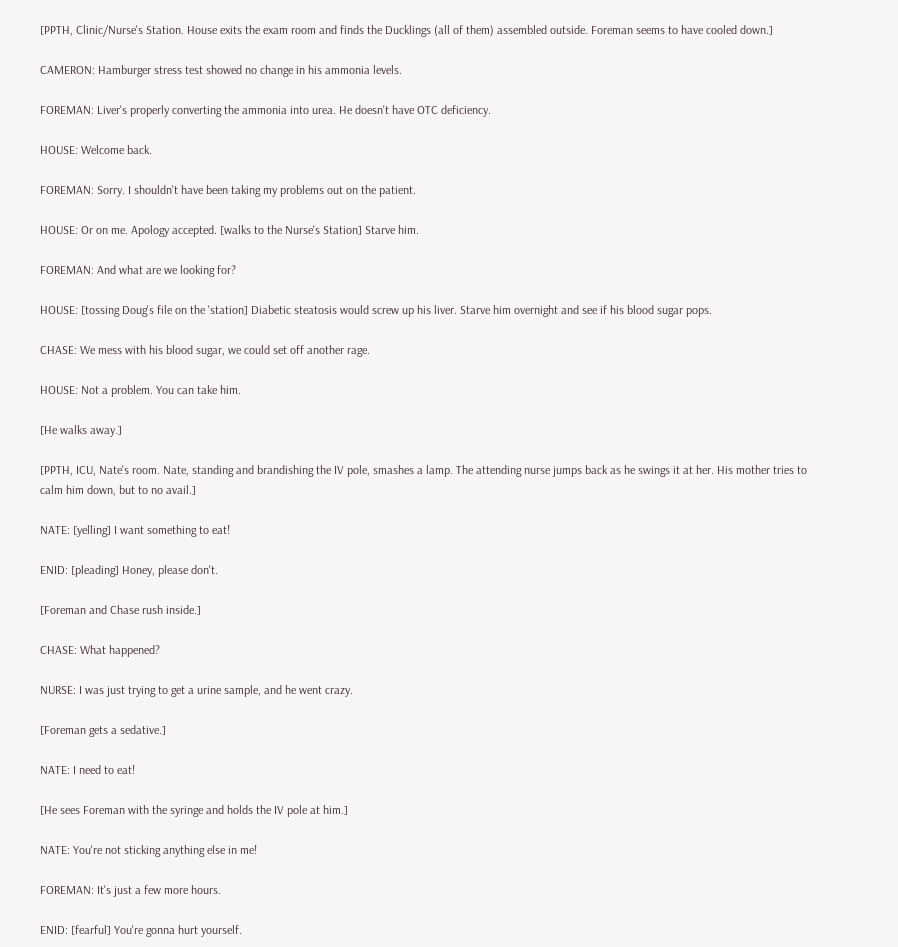[PPTH, Clinic/Nurse's Station. House exits the exam room and finds the Ducklings (all of them) assembled outside. Foreman seems to have cooled down.]

CAMERON: Hamburger stress test showed no change in his ammonia levels.

FOREMAN: Liver's properly converting the ammonia into urea. He doesn't have OTC deficiency.

HOUSE: Welcome back.

FOREMAN: Sorry. I shouldn't have been taking my problems out on the patient.

HOUSE: Or on me. Apology accepted. [walks to the Nurse's Station] Starve him.

FOREMAN: And what are we looking for?

HOUSE: [tossing Doug's file on the 'station] Diabetic steatosis would screw up his liver. Starve him overnight and see if his blood sugar pops.

CHASE: We mess with his blood sugar, we could set off another rage.

HOUSE: Not a problem. You can take him.

[He walks away.]

[PPTH, ICU, Nate's room. Nate, standing and brandishing the IV pole, smashes a lamp. The attending nurse jumps back as he swings it at her. His mother tries to calm him down, but to no avail.]

NATE: [yelling] I want something to eat!

ENID: [pleading] Honey, please don't.

[Foreman and Chase rush inside.]

CHASE: What happened?

NURSE: I was just trying to get a urine sample, and he went crazy.

[Foreman gets a sedative.]

NATE: I need to eat!

[He sees Foreman with the syringe and holds the IV pole at him.]

NATE: You're not sticking anything else in me!

FOREMAN: It's just a few more hours.

ENID: [fearful] You're gonna hurt yourself.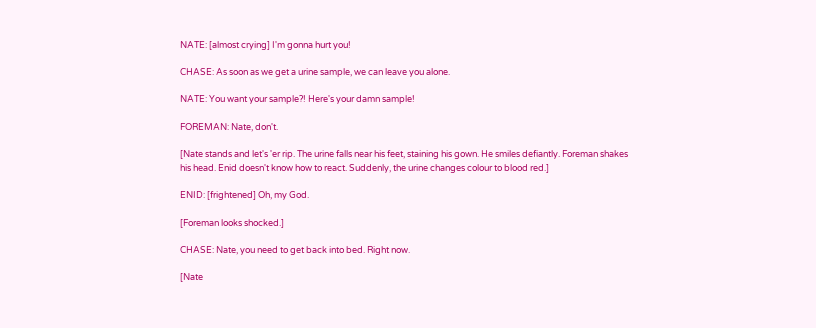NATE: [almost crying] I'm gonna hurt you!

CHASE: As soon as we get a urine sample, we can leave you alone.

NATE: You want your sample?! Here's your damn sample!

FOREMAN: Nate, don't.

[Nate stands and let's 'er rip. The urine falls near his feet, staining his gown. He smiles defiantly. Foreman shakes his head. Enid doesn't know how to react. Suddenly, the urine changes colour to blood red.]

ENID: [frightened] Oh, my God.

[Foreman looks shocked.]

CHASE: Nate, you need to get back into bed. Right now.

[Nate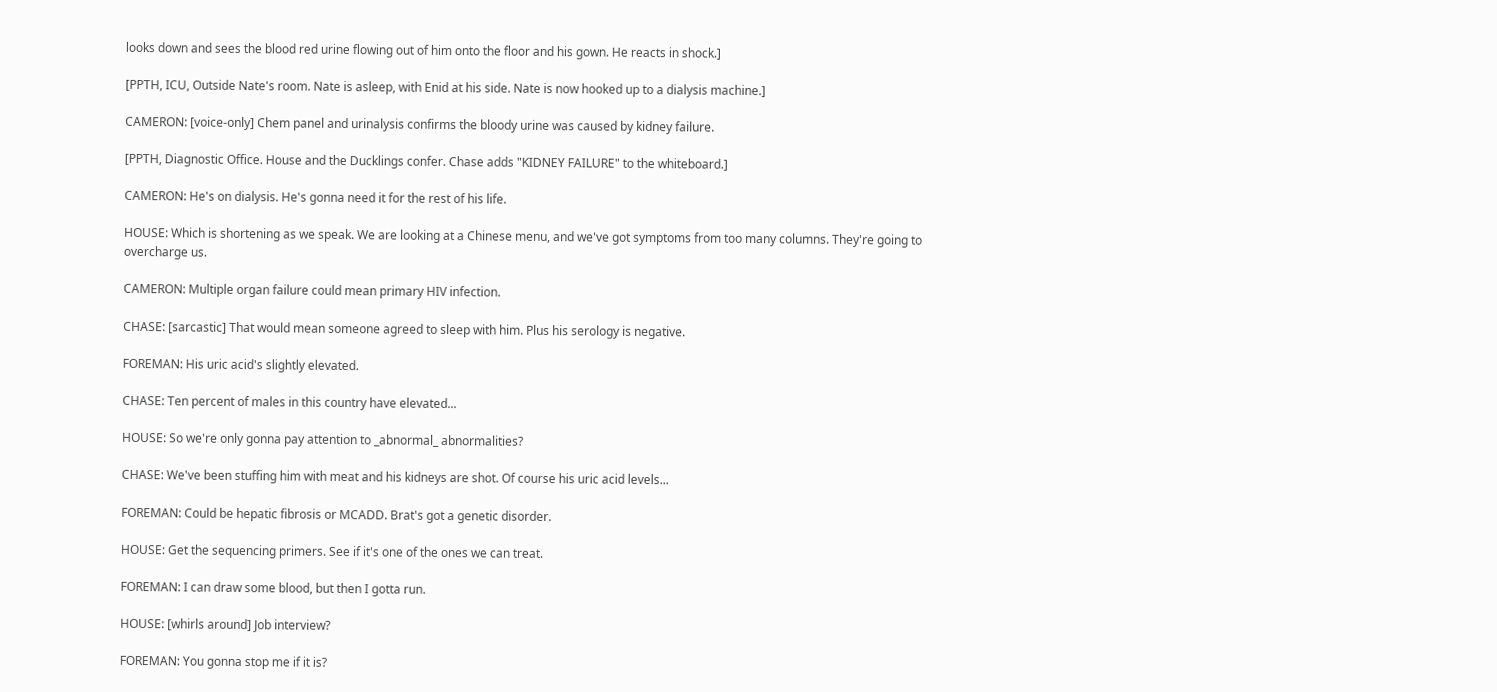looks down and sees the blood red urine flowing out of him onto the floor and his gown. He reacts in shock.]

[PPTH, ICU, Outside Nate's room. Nate is asleep, with Enid at his side. Nate is now hooked up to a dialysis machine.]

CAMERON: [voice-only] Chem panel and urinalysis confirms the bloody urine was caused by kidney failure.

[PPTH, Diagnostic Office. House and the Ducklings confer. Chase adds "KIDNEY FAILURE" to the whiteboard.]

CAMERON: He's on dialysis. He's gonna need it for the rest of his life.

HOUSE: Which is shortening as we speak. We are looking at a Chinese menu, and we've got symptoms from too many columns. They're going to overcharge us.

CAMERON: Multiple organ failure could mean primary HIV infection.

CHASE: [sarcastic] That would mean someone agreed to sleep with him. Plus his serology is negative.

FOREMAN: His uric acid's slightly elevated.

CHASE: Ten percent of males in this country have elevated...

HOUSE: So we're only gonna pay attention to _abnormal_ abnormalities?

CHASE: We've been stuffing him with meat and his kidneys are shot. Of course his uric acid levels...

FOREMAN: Could be hepatic fibrosis or MCADD. Brat's got a genetic disorder.

HOUSE: Get the sequencing primers. See if it's one of the ones we can treat.

FOREMAN: I can draw some blood, but then I gotta run.

HOUSE: [whirls around] Job interview?

FOREMAN: You gonna stop me if it is?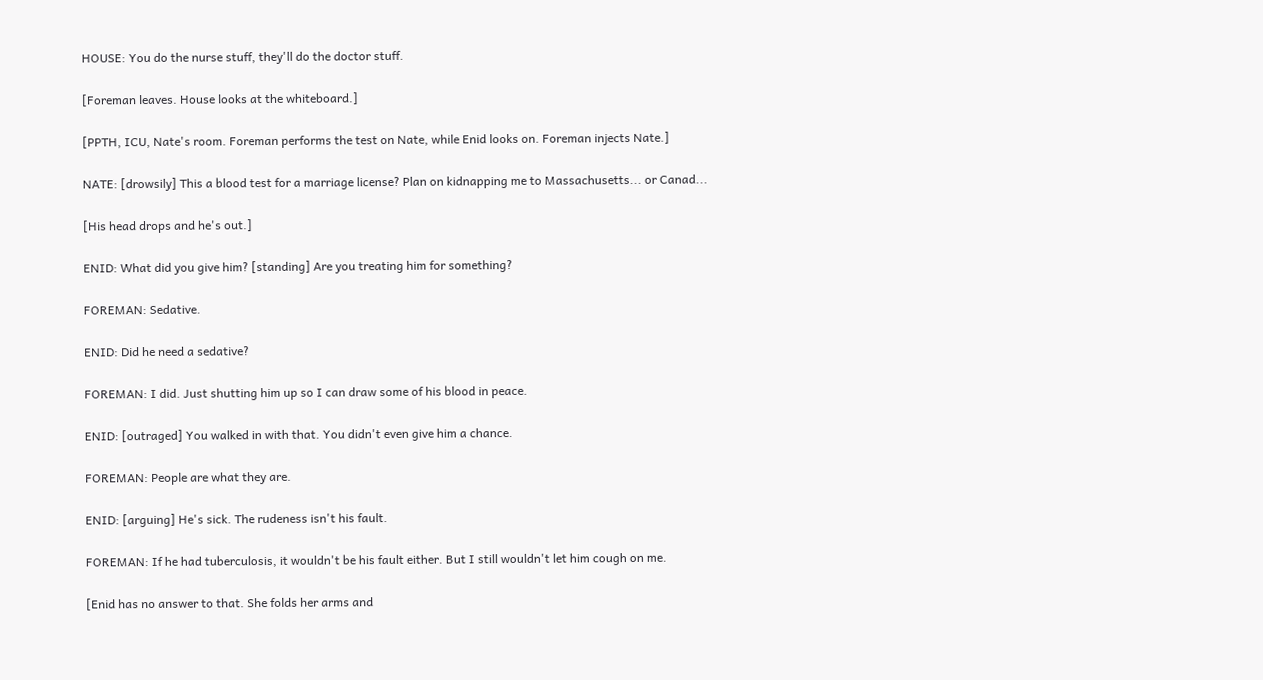HOUSE: You do the nurse stuff, they'll do the doctor stuff.

[Foreman leaves. House looks at the whiteboard.]

[PPTH, ICU, Nate's room. Foreman performs the test on Nate, while Enid looks on. Foreman injects Nate.]

NATE: [drowsily] This a blood test for a marriage license? Plan on kidnapping me to Massachusetts... or Canad...

[His head drops and he's out.]

ENID: What did you give him? [standing] Are you treating him for something?

FOREMAN: Sedative.

ENID: Did he need a sedative?

FOREMAN: I did. Just shutting him up so I can draw some of his blood in peace.

ENID: [outraged] You walked in with that. You didn't even give him a chance.

FOREMAN: People are what they are.

ENID: [arguing] He's sick. The rudeness isn't his fault.

FOREMAN: If he had tuberculosis, it wouldn't be his fault either. But I still wouldn't let him cough on me.

[Enid has no answer to that. She folds her arms and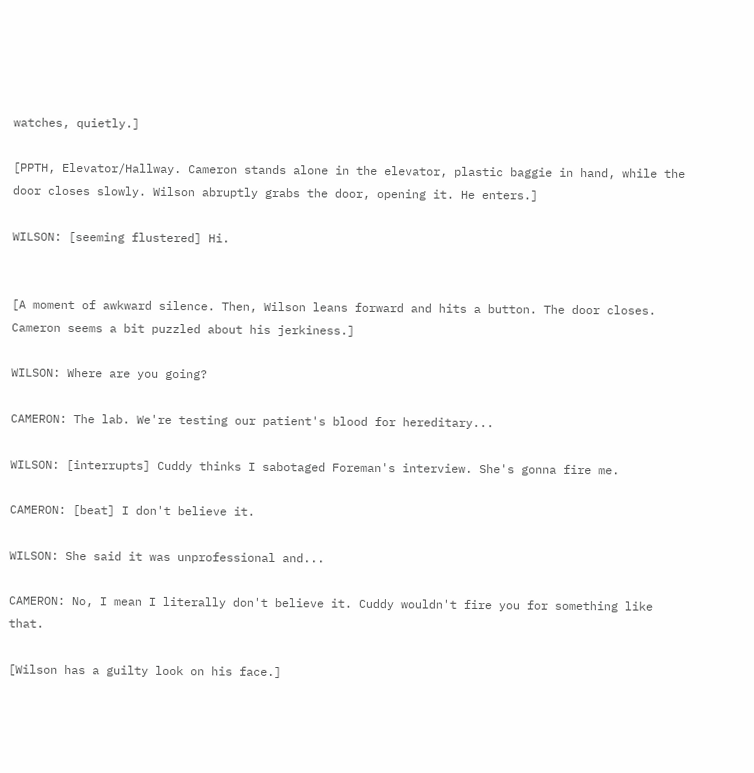watches, quietly.]

[PPTH, Elevator/Hallway. Cameron stands alone in the elevator, plastic baggie in hand, while the door closes slowly. Wilson abruptly grabs the door, opening it. He enters.]

WILSON: [seeming flustered] Hi.


[A moment of awkward silence. Then, Wilson leans forward and hits a button. The door closes. Cameron seems a bit puzzled about his jerkiness.]

WILSON: Where are you going?

CAMERON: The lab. We're testing our patient's blood for hereditary...

WILSON: [interrupts] Cuddy thinks I sabotaged Foreman's interview. She's gonna fire me.

CAMERON: [beat] I don't believe it.

WILSON: She said it was unprofessional and...

CAMERON: No, I mean I literally don't believe it. Cuddy wouldn't fire you for something like that.

[Wilson has a guilty look on his face.]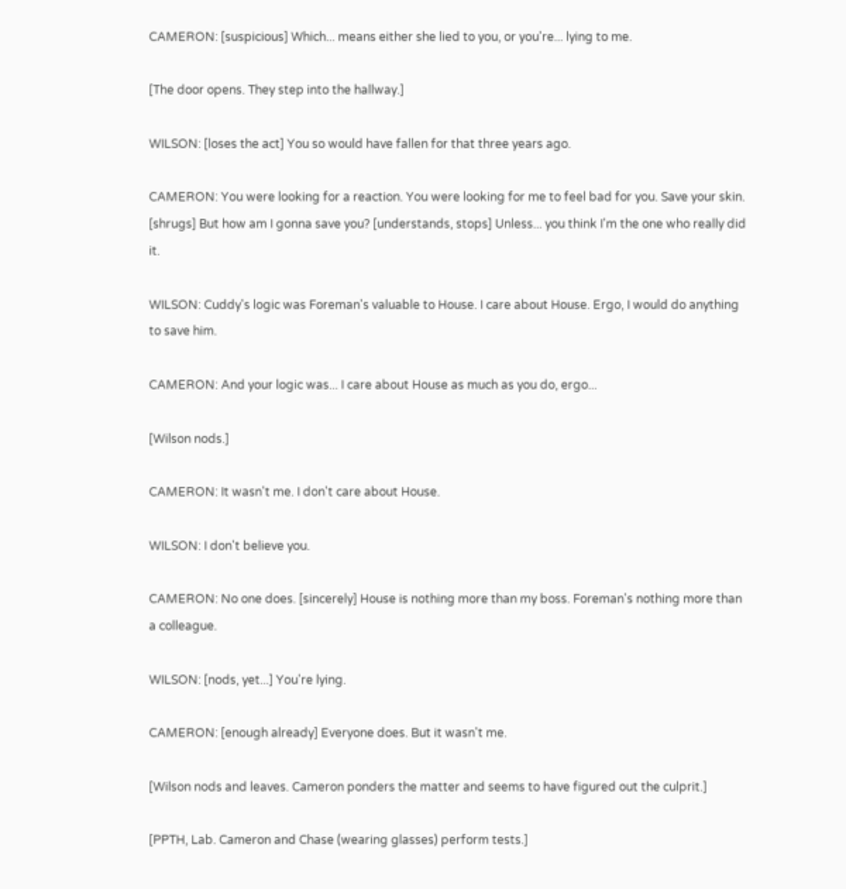CAMERON: [suspicious] Which... means either she lied to you, or you're... lying to me.

[The door opens. They step into the hallway.]

WILSON: [loses the act] You so would have fallen for that three years ago.

CAMERON: You were looking for a reaction. You were looking for me to feel bad for you. Save your skin. [shrugs] But how am I gonna save you? [understands, stops] Unless... you think I'm the one who really did it.

WILSON: Cuddy's logic was Foreman's valuable to House. I care about House. Ergo, I would do anything to save him.

CAMERON: And your logic was... I care about House as much as you do, ergo...

[Wilson nods.]

CAMERON: It wasn't me. I don't care about House.

WILSON: I don't believe you.

CAMERON: No one does. [sincerely] House is nothing more than my boss. Foreman's nothing more than a colleague.

WILSON: [nods, yet...] You're lying.

CAMERON: [enough already] Everyone does. But it wasn't me.

[Wilson nods and leaves. Cameron ponders the matter and seems to have figured out the culprit.]

[PPTH, Lab. Cameron and Chase (wearing glasses) perform tests.]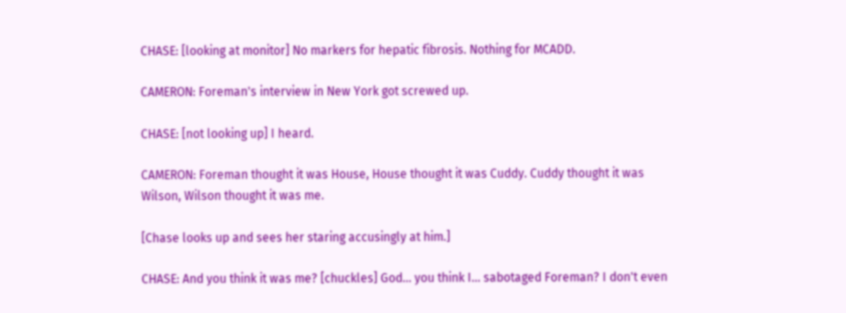CHASE: [looking at monitor] No markers for hepatic fibrosis. Nothing for MCADD.

CAMERON: Foreman's interview in New York got screwed up.

CHASE: [not looking up] I heard.

CAMERON: Foreman thought it was House, House thought it was Cuddy. Cuddy thought it was Wilson, Wilson thought it was me.

[Chase looks up and sees her staring accusingly at him.]

CHASE: And you think it was me? [chuckles] God... you think I... sabotaged Foreman? I don't even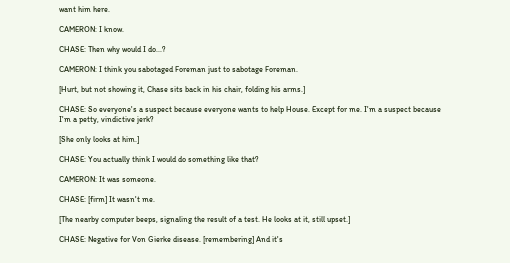want him here.

CAMERON: I know.

CHASE: Then why would I do...?

CAMERON: I think you sabotaged Foreman just to sabotage Foreman.

[Hurt, but not showing it, Chase sits back in his chair, folding his arms.]

CHASE: So everyone's a suspect because everyone wants to help House. Except for me. I'm a suspect because I'm a petty, vindictive jerk?

[She only looks at him.]

CHASE: You actually think I would do something like that?

CAMERON: It was someone.

CHASE: [firm] It wasn't me.

[The nearby computer beeps, signaling the result of a test. He looks at it, still upset.]

CHASE: Negative for Von Gierke disease. [remembering] And it's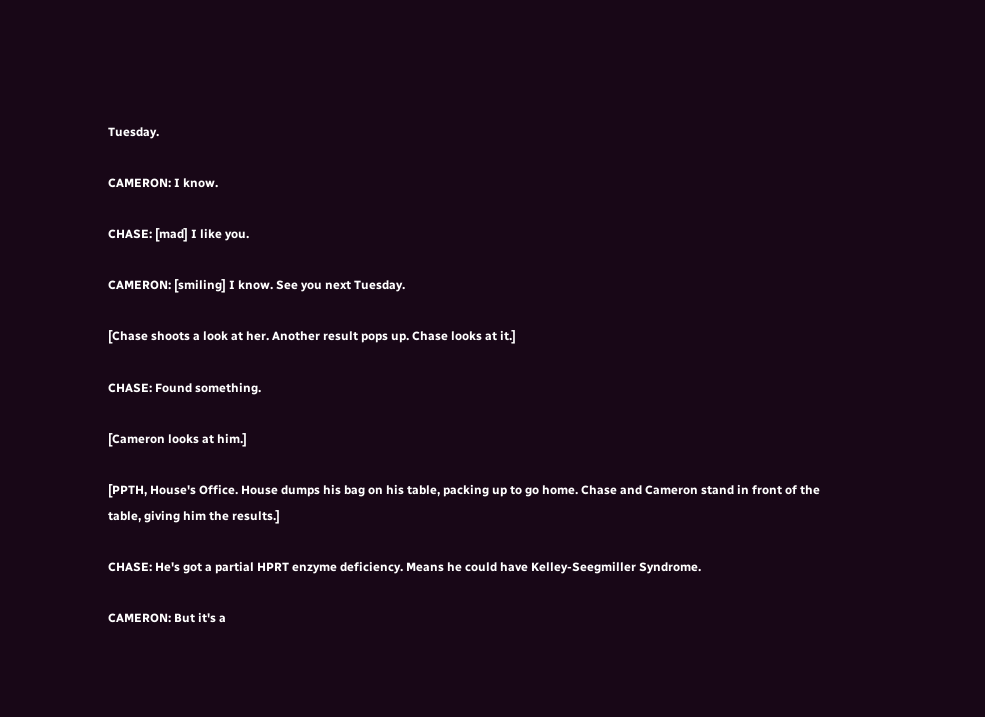Tuesday.

CAMERON: I know.

CHASE: [mad] I like you.

CAMERON: [smiling] I know. See you next Tuesday.

[Chase shoots a look at her. Another result pops up. Chase looks at it.]

CHASE: Found something.

[Cameron looks at him.]

[PPTH, House's Office. House dumps his bag on his table, packing up to go home. Chase and Cameron stand in front of the table, giving him the results.]

CHASE: He's got a partial HPRT enzyme deficiency. Means he could have Kelley-Seegmiller Syndrome.

CAMERON: But it's a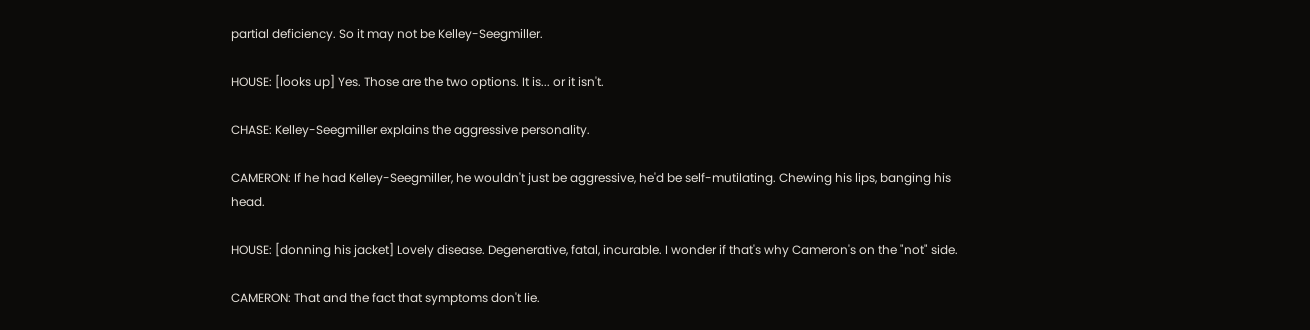partial deficiency. So it may not be Kelley-Seegmiller.

HOUSE: [looks up] Yes. Those are the two options. It is... or it isn't.

CHASE: Kelley-Seegmiller explains the aggressive personality.

CAMERON: If he had Kelley-Seegmiller, he wouldn't just be aggressive, he'd be self-mutilating. Chewing his lips, banging his head.

HOUSE: [donning his jacket] Lovely disease. Degenerative, fatal, incurable. I wonder if that's why Cameron's on the "not" side.

CAMERON: That and the fact that symptoms don't lie.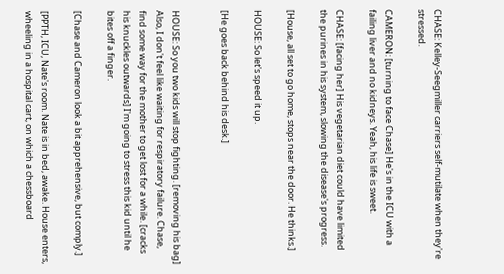CHASE: Kelley-Seegmiller carriers self-mutilate when they're stressed.

CAMERON: [turning to face Chase] He's in the ICU with a failing liver and no kidneys. Yeah, his life is sweet.

CHASE: [facing her] His vegetarian diet could have limited the purines in his system, slowing the disease's progress.

[House, all set to go home, stops near the door. He thinks.]

HOUSE: So let's speed it up.

[He goes back behind his desk.]


HOUSE: So you two kids will stop fighting. [removing his bag] Also, I don't feel like waiting for respiratory failure. Chase, find some way for the mother to get lost for a while. [cracks his knuckles outwards] I'm going to stress this kid until he bites off a finger.

[Chase and Cameron look a bit apprehensive, but comply.]

[PPTH, ICU, Nate's room. Nate is in bed, awake. House enters, wheeling in a hospital cart, on which a chessboard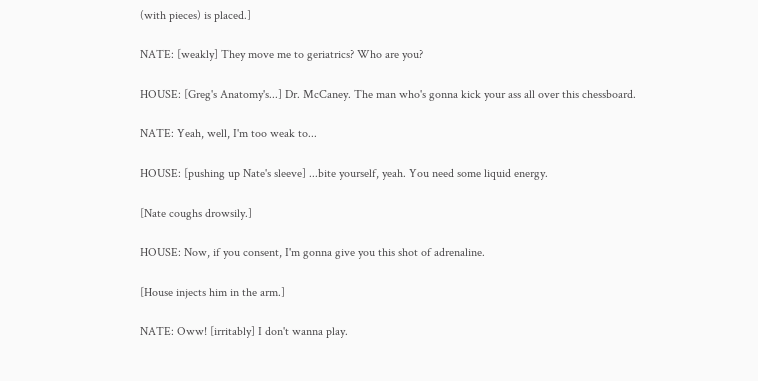(with pieces) is placed.]

NATE: [weakly] They move me to geriatrics? Who are you?

HOUSE: [Greg's Anatomy's...] Dr. McCaney. The man who's gonna kick your ass all over this chessboard.

NATE: Yeah, well, I'm too weak to...

HOUSE: [pushing up Nate's sleeve] ...bite yourself, yeah. You need some liquid energy.

[Nate coughs drowsily.]

HOUSE: Now, if you consent, I'm gonna give you this shot of adrenaline.

[House injects him in the arm.]

NATE: Oww! [irritably] I don't wanna play.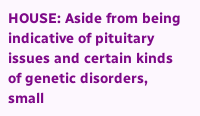HOUSE: Aside from being indicative of pituitary issues and certain kinds of genetic disorders, small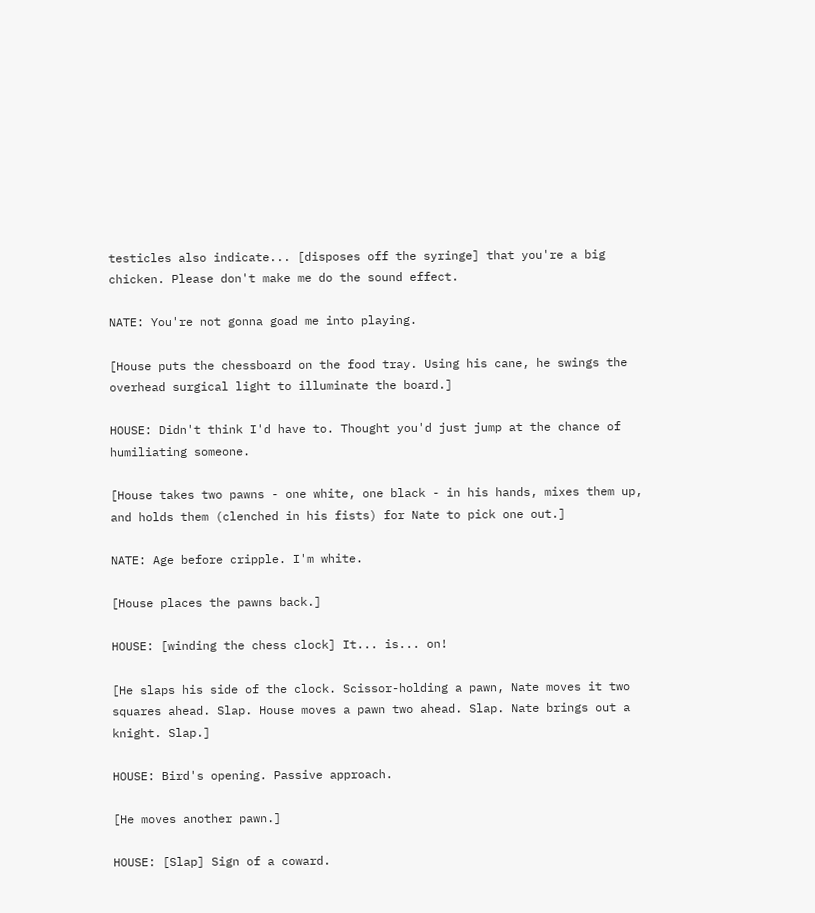testicles also indicate... [disposes off the syringe] that you're a big chicken. Please don't make me do the sound effect.

NATE: You're not gonna goad me into playing.

[House puts the chessboard on the food tray. Using his cane, he swings the overhead surgical light to illuminate the board.]

HOUSE: Didn't think I'd have to. Thought you'd just jump at the chance of humiliating someone.

[House takes two pawns - one white, one black - in his hands, mixes them up, and holds them (clenched in his fists) for Nate to pick one out.]

NATE: Age before cripple. I'm white.

[House places the pawns back.]

HOUSE: [winding the chess clock] It... is... on!

[He slaps his side of the clock. Scissor-holding a pawn, Nate moves it two squares ahead. Slap. House moves a pawn two ahead. Slap. Nate brings out a knight. Slap.]

HOUSE: Bird's opening. Passive approach.

[He moves another pawn.]

HOUSE: [Slap] Sign of a coward.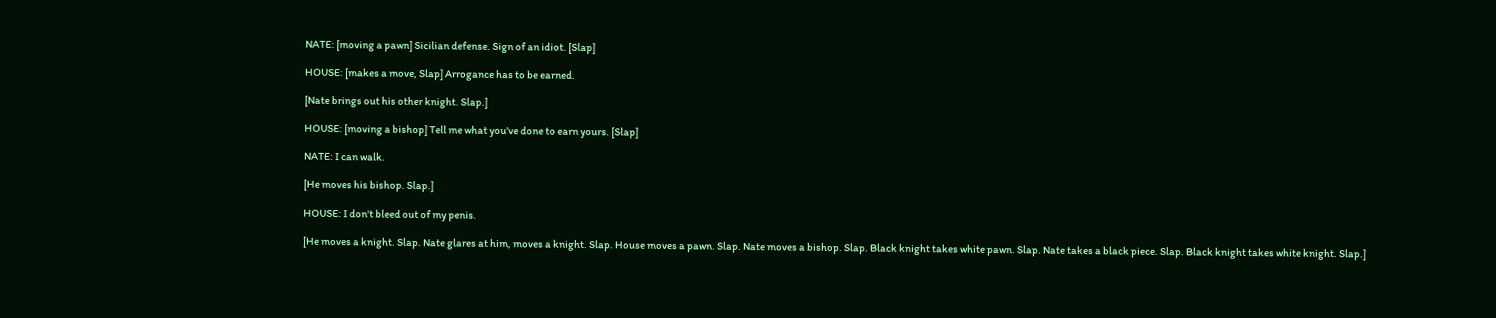NATE: [moving a pawn] Sicilian defense. Sign of an idiot. [Slap]

HOUSE: [makes a move, Slap] Arrogance has to be earned.

[Nate brings out his other knight. Slap.]

HOUSE: [moving a bishop] Tell me what you've done to earn yours. [Slap]

NATE: I can walk.

[He moves his bishop. Slap.]

HOUSE: I don't bleed out of my penis.

[He moves a knight. Slap. Nate glares at him, moves a knight. Slap. House moves a pawn. Slap. Nate moves a bishop. Slap. Black knight takes white pawn. Slap. Nate takes a black piece. Slap. Black knight takes white knight. Slap.]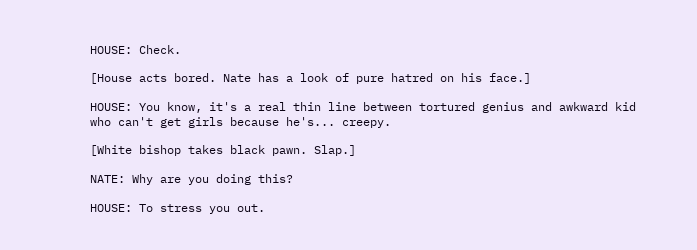HOUSE: Check.

[House acts bored. Nate has a look of pure hatred on his face.]

HOUSE: You know, it's a real thin line between tortured genius and awkward kid who can't get girls because he's... creepy.

[White bishop takes black pawn. Slap.]

NATE: Why are you doing this?

HOUSE: To stress you out.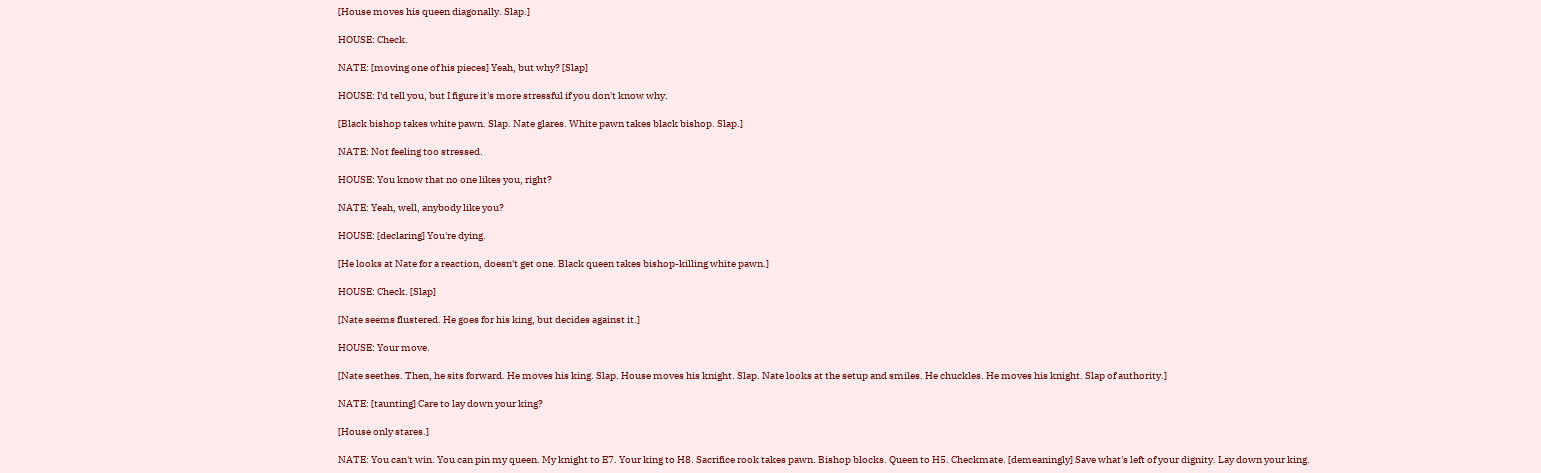[House moves his queen diagonally. Slap.]

HOUSE: Check.

NATE: [moving one of his pieces] Yeah, but why? [Slap]

HOUSE: I'd tell you, but I figure it's more stressful if you don't know why.

[Black bishop takes white pawn. Slap. Nate glares. White pawn takes black bishop. Slap.]

NATE: Not feeling too stressed.

HOUSE: You know that no one likes you, right?

NATE: Yeah, well, anybody like you?

HOUSE: [declaring] You're dying.

[He looks at Nate for a reaction, doesn't get one. Black queen takes bishop-killing white pawn.]

HOUSE: Check. [Slap]

[Nate seems flustered. He goes for his king, but decides against it.]

HOUSE: Your move.

[Nate seethes. Then, he sits forward. He moves his king. Slap. House moves his knight. Slap. Nate looks at the setup and smiles. He chuckles. He moves his knight. Slap of authority.]

NATE: [taunting] Care to lay down your king?

[House only stares.]

NATE: You can't win. You can pin my queen. My knight to E7. Your king to H8. Sacrifice rook takes pawn. Bishop blocks. Queen to H5. Checkmate. [demeaningly] Save what's left of your dignity. Lay down your king.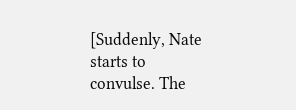[Suddenly, Nate starts to convulse. The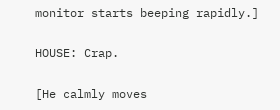monitor starts beeping rapidly.]

HOUSE: Crap.

[He calmly moves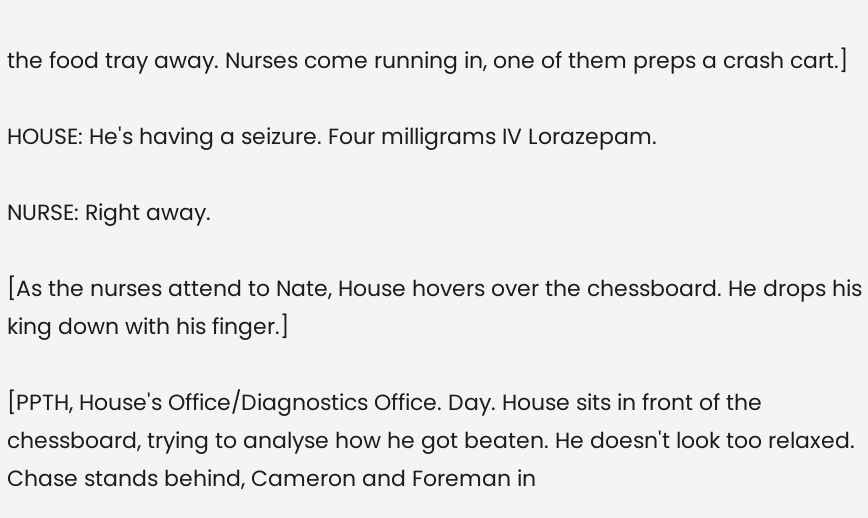the food tray away. Nurses come running in, one of them preps a crash cart.]

HOUSE: He's having a seizure. Four milligrams IV Lorazepam.

NURSE: Right away.

[As the nurses attend to Nate, House hovers over the chessboard. He drops his king down with his finger.]

[PPTH, House's Office/Diagnostics Office. Day. House sits in front of the chessboard, trying to analyse how he got beaten. He doesn't look too relaxed. Chase stands behind, Cameron and Foreman in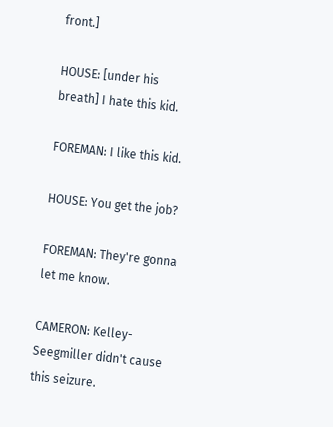front.]

HOUSE: [under his breath] I hate this kid.

FOREMAN: I like this kid.

HOUSE: You get the job?

FOREMAN: They're gonna let me know.

CAMERON: Kelley-Seegmiller didn't cause this seizure.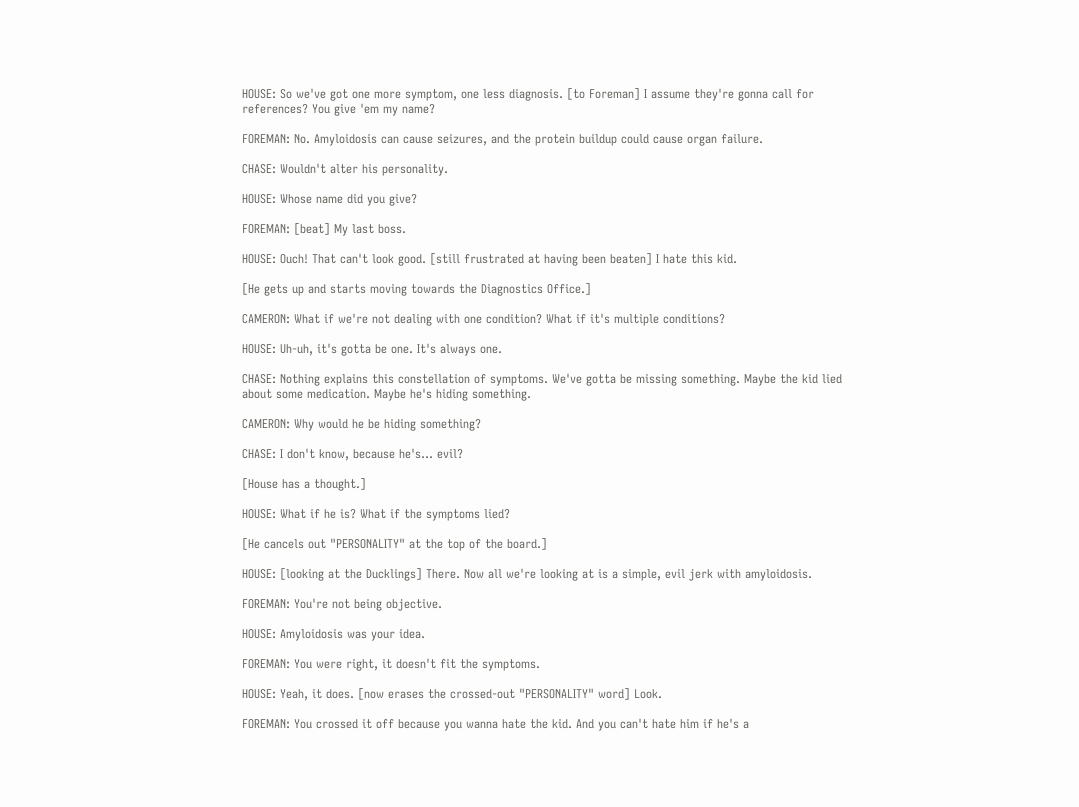HOUSE: So we've got one more symptom, one less diagnosis. [to Foreman] I assume they're gonna call for references? You give 'em my name?

FOREMAN: No. Amyloidosis can cause seizures, and the protein buildup could cause organ failure.

CHASE: Wouldn't alter his personality.

HOUSE: Whose name did you give?

FOREMAN: [beat] My last boss.

HOUSE: Ouch! That can't look good. [still frustrated at having been beaten] I hate this kid.

[He gets up and starts moving towards the Diagnostics Office.]

CAMERON: What if we're not dealing with one condition? What if it's multiple conditions?

HOUSE: Uh-uh, it's gotta be one. It's always one.

CHASE: Nothing explains this constellation of symptoms. We've gotta be missing something. Maybe the kid lied about some medication. Maybe he's hiding something.

CAMERON: Why would he be hiding something?

CHASE: I don't know, because he's... evil?

[House has a thought.]

HOUSE: What if he is? What if the symptoms lied?

[He cancels out "PERSONALITY" at the top of the board.]

HOUSE: [looking at the Ducklings] There. Now all we're looking at is a simple, evil jerk with amyloidosis.

FOREMAN: You're not being objective.

HOUSE: Amyloidosis was your idea.

FOREMAN: You were right, it doesn't fit the symptoms.

HOUSE: Yeah, it does. [now erases the crossed-out "PERSONALITY" word] Look.

FOREMAN: You crossed it off because you wanna hate the kid. And you can't hate him if he's a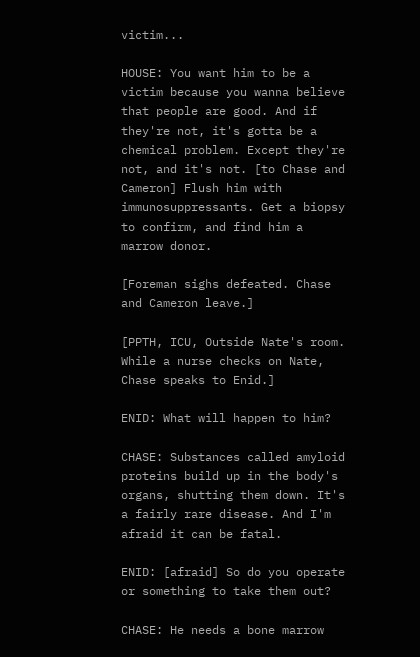victim...

HOUSE: You want him to be a victim because you wanna believe that people are good. And if they're not, it's gotta be a chemical problem. Except they're not, and it's not. [to Chase and Cameron] Flush him with immunosuppressants. Get a biopsy to confirm, and find him a marrow donor.

[Foreman sighs defeated. Chase and Cameron leave.]

[PPTH, ICU, Outside Nate's room. While a nurse checks on Nate, Chase speaks to Enid.]

ENID: What will happen to him?

CHASE: Substances called amyloid proteins build up in the body's organs, shutting them down. It's a fairly rare disease. And I'm afraid it can be fatal.

ENID: [afraid] So do you operate or something to take them out?

CHASE: He needs a bone marrow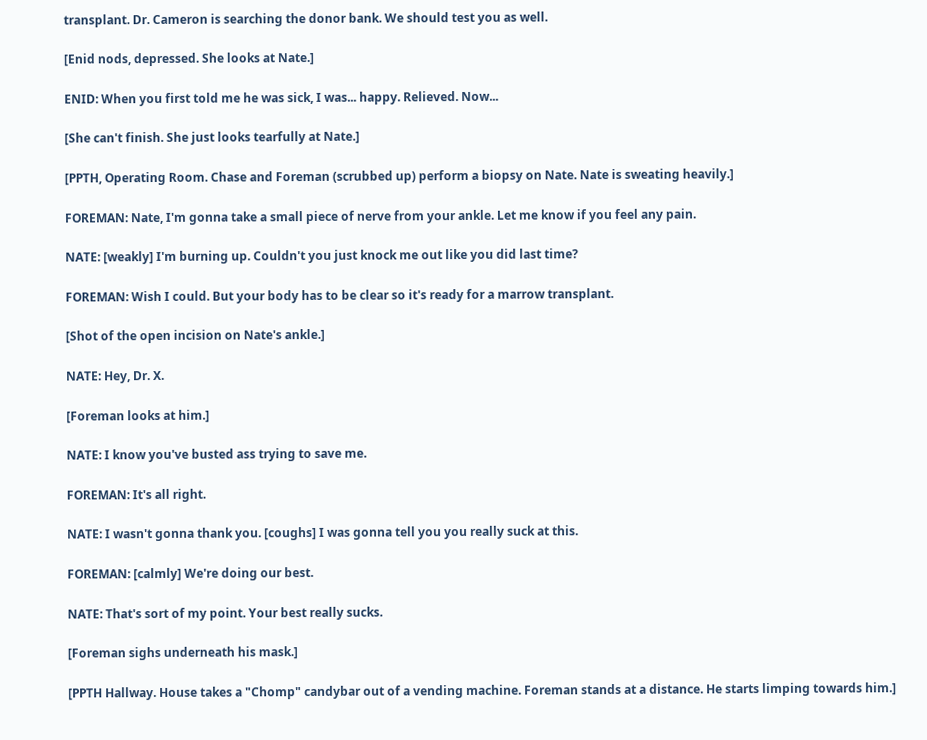transplant. Dr. Cameron is searching the donor bank. We should test you as well.

[Enid nods, depressed. She looks at Nate.]

ENID: When you first told me he was sick, I was... happy. Relieved. Now...

[She can't finish. She just looks tearfully at Nate.]

[PPTH, Operating Room. Chase and Foreman (scrubbed up) perform a biopsy on Nate. Nate is sweating heavily.]

FOREMAN: Nate, I'm gonna take a small piece of nerve from your ankle. Let me know if you feel any pain.

NATE: [weakly] I'm burning up. Couldn't you just knock me out like you did last time?

FOREMAN: Wish I could. But your body has to be clear so it's ready for a marrow transplant.

[Shot of the open incision on Nate's ankle.]

NATE: Hey, Dr. X.

[Foreman looks at him.]

NATE: I know you've busted ass trying to save me.

FOREMAN: It's all right.

NATE: I wasn't gonna thank you. [coughs] I was gonna tell you you really suck at this.

FOREMAN: [calmly] We're doing our best.

NATE: That's sort of my point. Your best really sucks.

[Foreman sighs underneath his mask.]

[PPTH Hallway. House takes a "Chomp" candybar out of a vending machine. Foreman stands at a distance. He starts limping towards him.]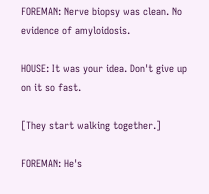FOREMAN: Nerve biopsy was clean. No evidence of amyloidosis.

HOUSE: It was your idea. Don't give up on it so fast.

[They start walking together.]

FOREMAN: He's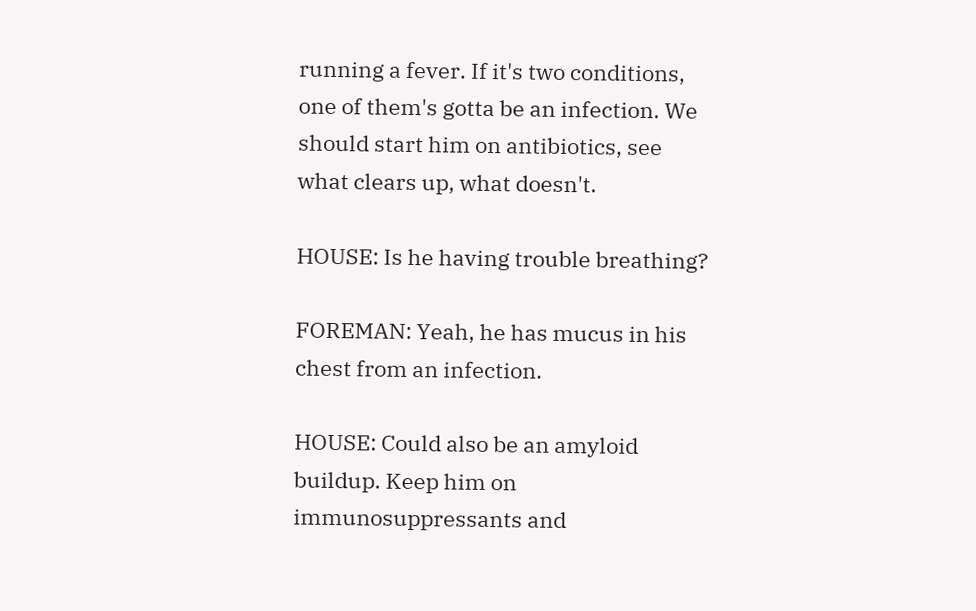running a fever. If it's two conditions, one of them's gotta be an infection. We should start him on antibiotics, see what clears up, what doesn't.

HOUSE: Is he having trouble breathing?

FOREMAN: Yeah, he has mucus in his chest from an infection.

HOUSE: Could also be an amyloid buildup. Keep him on immunosuppressants and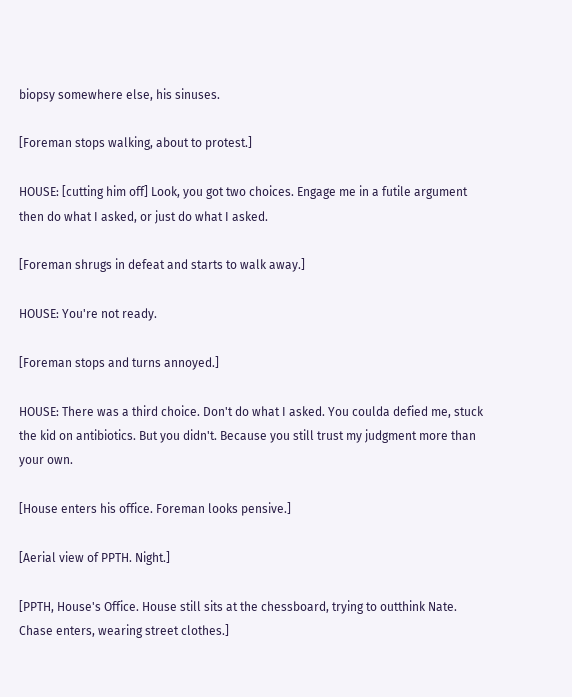biopsy somewhere else, his sinuses.

[Foreman stops walking, about to protest.]

HOUSE: [cutting him off] Look, you got two choices. Engage me in a futile argument then do what I asked, or just do what I asked.

[Foreman shrugs in defeat and starts to walk away.]

HOUSE: You're not ready.

[Foreman stops and turns annoyed.]

HOUSE: There was a third choice. Don't do what I asked. You coulda defied me, stuck the kid on antibiotics. But you didn't. Because you still trust my judgment more than your own.

[House enters his office. Foreman looks pensive.]

[Aerial view of PPTH. Night.]

[PPTH, House's Office. House still sits at the chessboard, trying to outthink Nate. Chase enters, wearing street clothes.]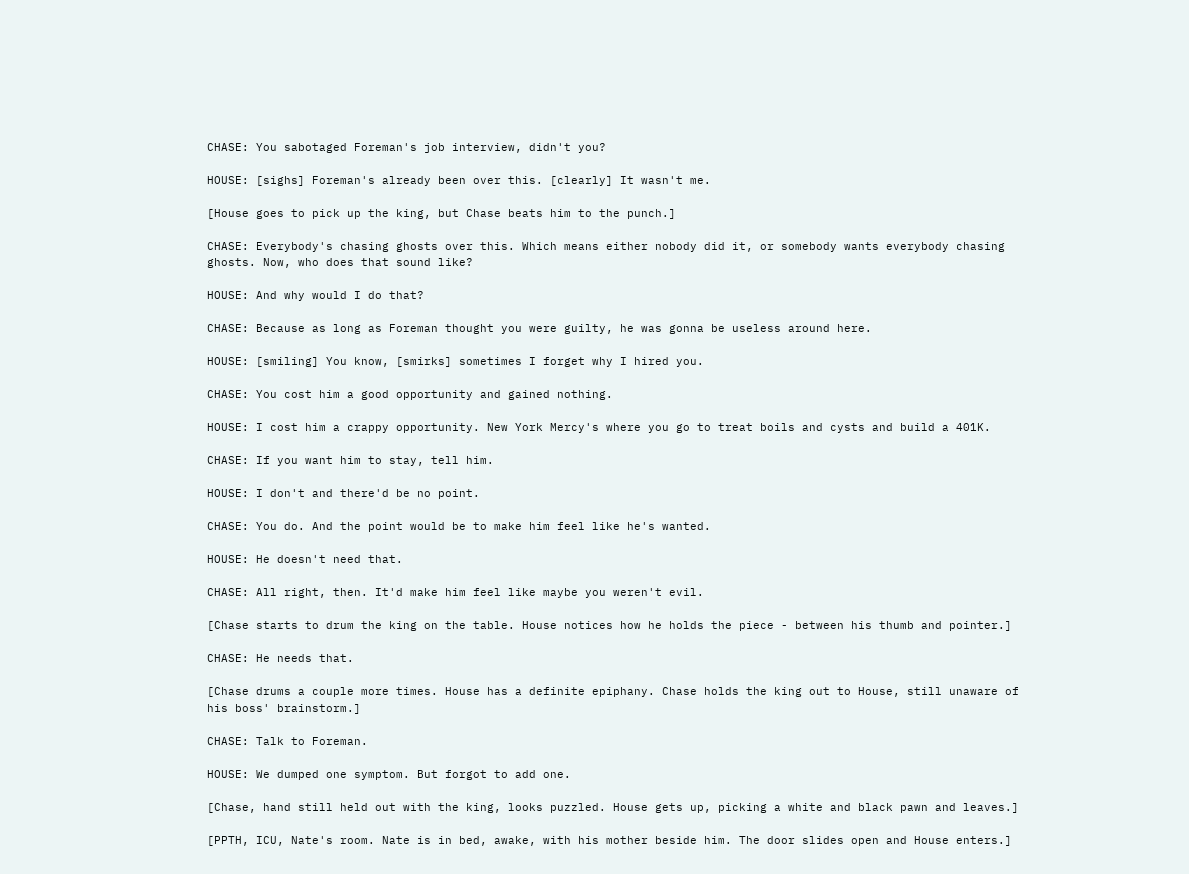CHASE: You sabotaged Foreman's job interview, didn't you?

HOUSE: [sighs] Foreman's already been over this. [clearly] It wasn't me.

[House goes to pick up the king, but Chase beats him to the punch.]

CHASE: Everybody's chasing ghosts over this. Which means either nobody did it, or somebody wants everybody chasing ghosts. Now, who does that sound like?

HOUSE: And why would I do that?

CHASE: Because as long as Foreman thought you were guilty, he was gonna be useless around here.

HOUSE: [smiling] You know, [smirks] sometimes I forget why I hired you.

CHASE: You cost him a good opportunity and gained nothing.

HOUSE: I cost him a crappy opportunity. New York Mercy's where you go to treat boils and cysts and build a 401K.

CHASE: If you want him to stay, tell him.

HOUSE: I don't and there'd be no point.

CHASE: You do. And the point would be to make him feel like he's wanted.

HOUSE: He doesn't need that.

CHASE: All right, then. It'd make him feel like maybe you weren't evil.

[Chase starts to drum the king on the table. House notices how he holds the piece - between his thumb and pointer.]

CHASE: He needs that.

[Chase drums a couple more times. House has a definite epiphany. Chase holds the king out to House, still unaware of his boss' brainstorm.]

CHASE: Talk to Foreman.

HOUSE: We dumped one symptom. But forgot to add one.

[Chase, hand still held out with the king, looks puzzled. House gets up, picking a white and black pawn and leaves.]

[PPTH, ICU, Nate's room. Nate is in bed, awake, with his mother beside him. The door slides open and House enters.]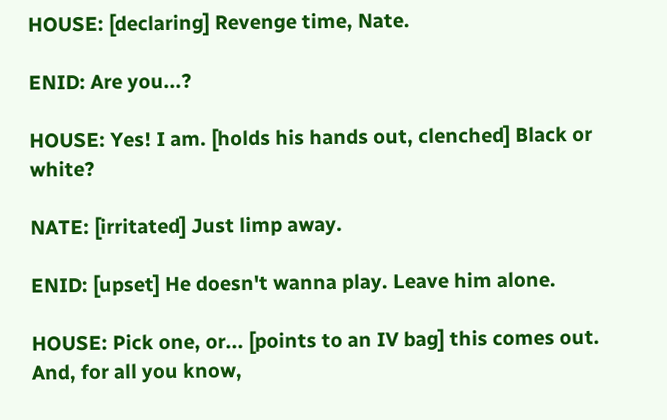HOUSE: [declaring] Revenge time, Nate.

ENID: Are you...?

HOUSE: Yes! I am. [holds his hands out, clenched] Black or white?

NATE: [irritated] Just limp away.

ENID: [upset] He doesn't wanna play. Leave him alone.

HOUSE: Pick one, or... [points to an IV bag] this comes out. And, for all you know,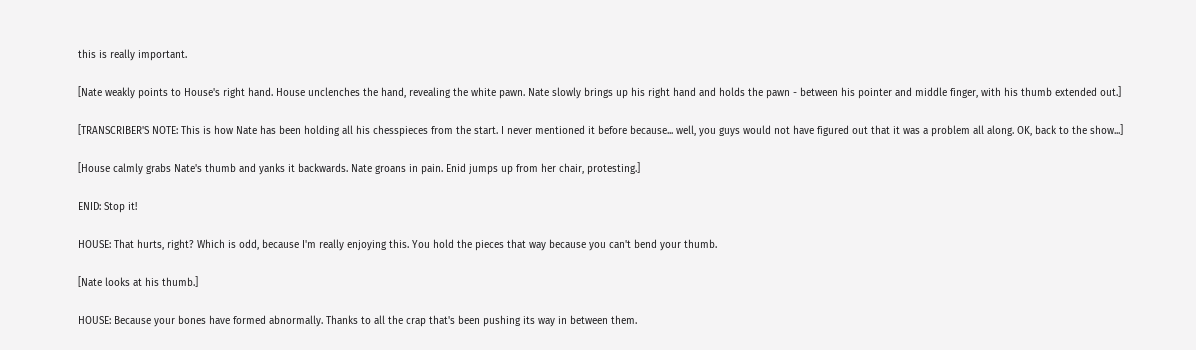this is really important.

[Nate weakly points to House's right hand. House unclenches the hand, revealing the white pawn. Nate slowly brings up his right hand and holds the pawn - between his pointer and middle finger, with his thumb extended out.]

[TRANSCRIBER'S NOTE: This is how Nate has been holding all his chesspieces from the start. I never mentioned it before because... well, you guys would not have figured out that it was a problem all along. OK, back to the show...]

[House calmly grabs Nate's thumb and yanks it backwards. Nate groans in pain. Enid jumps up from her chair, protesting.]

ENID: Stop it!

HOUSE: That hurts, right? Which is odd, because I'm really enjoying this. You hold the pieces that way because you can't bend your thumb.

[Nate looks at his thumb.]

HOUSE: Because your bones have formed abnormally. Thanks to all the crap that's been pushing its way in between them.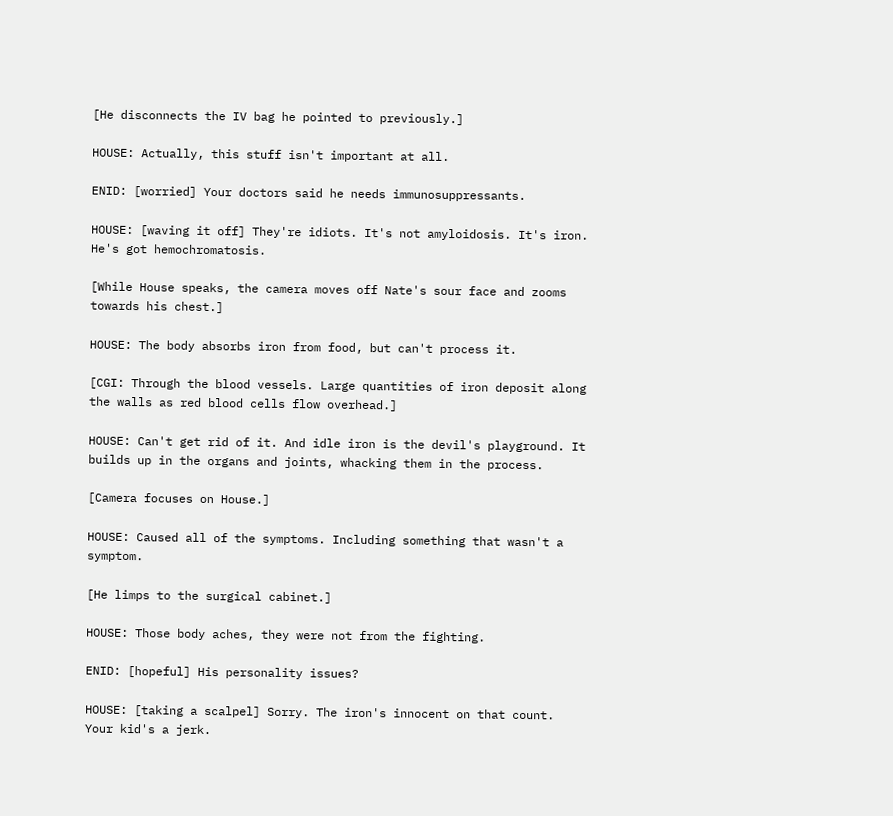[He disconnects the IV bag he pointed to previously.]

HOUSE: Actually, this stuff isn't important at all.

ENID: [worried] Your doctors said he needs immunosuppressants.

HOUSE: [waving it off] They're idiots. It's not amyloidosis. It's iron. He's got hemochromatosis.

[While House speaks, the camera moves off Nate's sour face and zooms towards his chest.]

HOUSE: The body absorbs iron from food, but can't process it.

[CGI: Through the blood vessels. Large quantities of iron deposit along the walls as red blood cells flow overhead.]

HOUSE: Can't get rid of it. And idle iron is the devil's playground. It builds up in the organs and joints, whacking them in the process.

[Camera focuses on House.]

HOUSE: Caused all of the symptoms. Including something that wasn't a symptom.

[He limps to the surgical cabinet.]

HOUSE: Those body aches, they were not from the fighting.

ENID: [hopeful] His personality issues?

HOUSE: [taking a scalpel] Sorry. The iron's innocent on that count. Your kid's a jerk.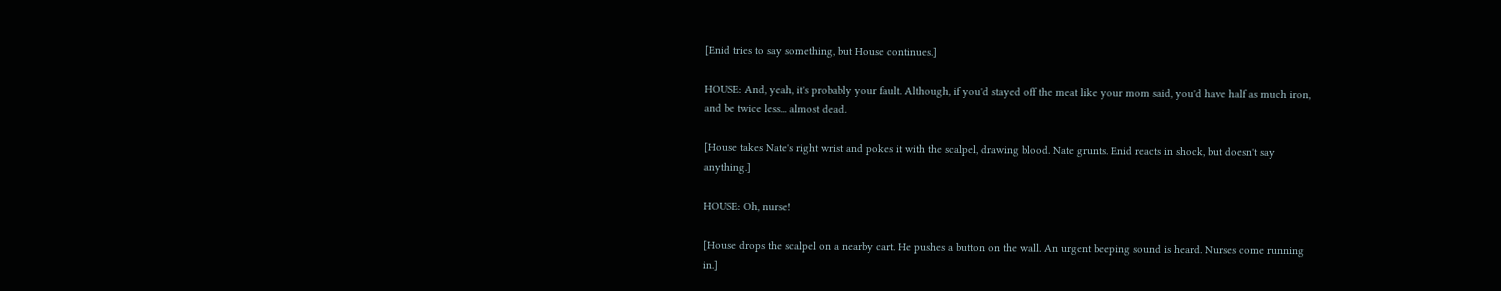[Enid tries to say something, but House continues.]

HOUSE: And, yeah, it's probably your fault. Although, if you'd stayed off the meat like your mom said, you'd have half as much iron, and be twice less... almost dead.

[House takes Nate's right wrist and pokes it with the scalpel, drawing blood. Nate grunts. Enid reacts in shock, but doesn't say anything.]

HOUSE: Oh, nurse!

[House drops the scalpel on a nearby cart. He pushes a button on the wall. An urgent beeping sound is heard. Nurses come running in.]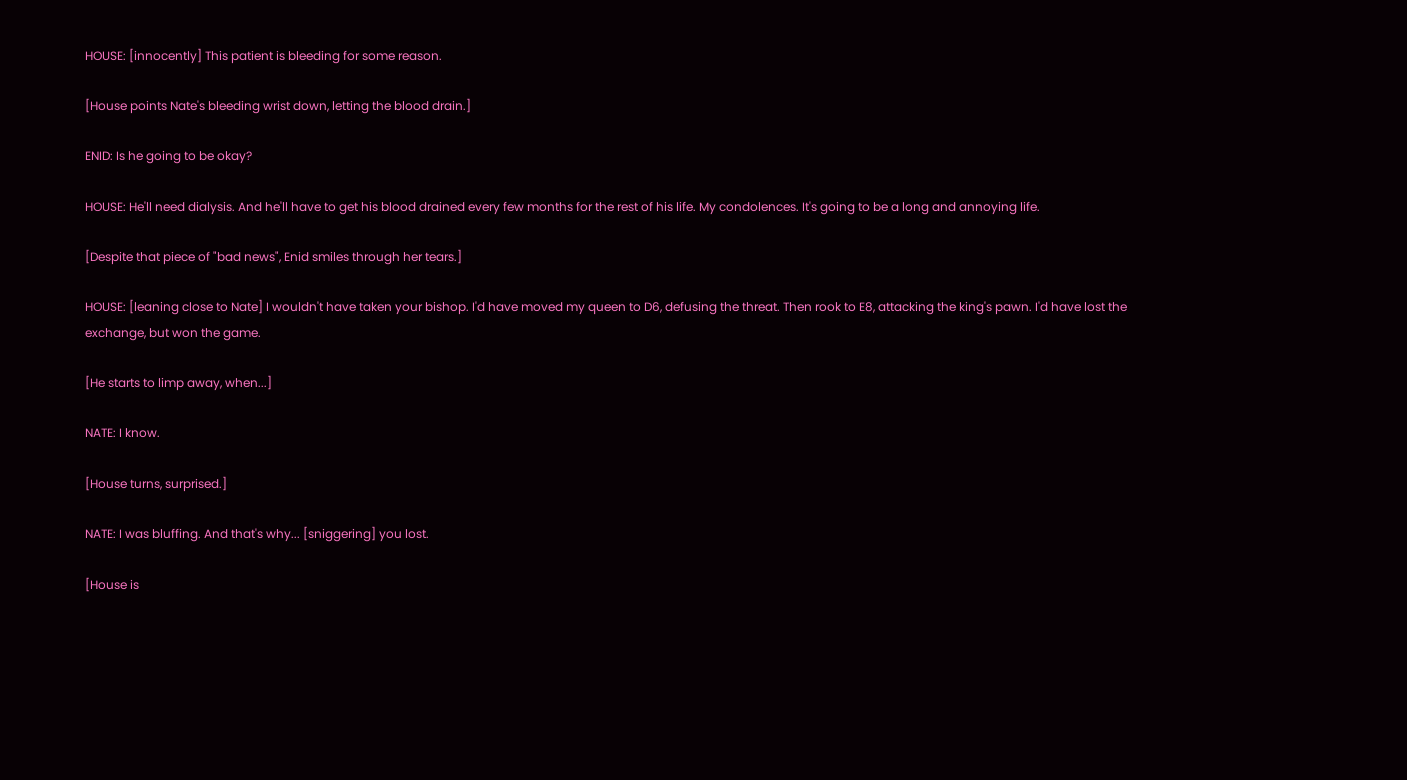HOUSE: [innocently] This patient is bleeding for some reason.

[House points Nate's bleeding wrist down, letting the blood drain.]

ENID: Is he going to be okay?

HOUSE: He'll need dialysis. And he'll have to get his blood drained every few months for the rest of his life. My condolences. It's going to be a long and annoying life.

[Despite that piece of "bad news", Enid smiles through her tears.]

HOUSE: [leaning close to Nate] I wouldn't have taken your bishop. I'd have moved my queen to D6, defusing the threat. Then rook to E8, attacking the king's pawn. I'd have lost the exchange, but won the game.

[He starts to limp away, when...]

NATE: I know.

[House turns, surprised.]

NATE: I was bluffing. And that's why... [sniggering] you lost.

[House is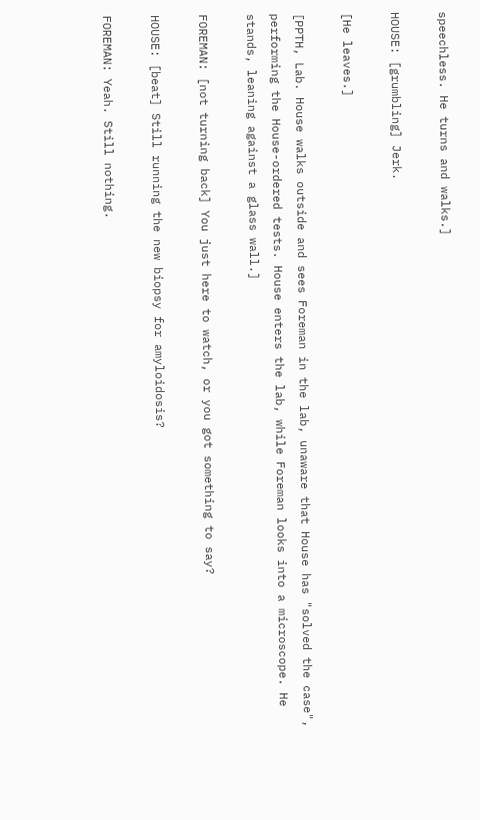speechless. He turns and walks.]

HOUSE: [grumbling] Jerk.

[He leaves.]

[PPTH, Lab. House walks outside and sees Foreman in the lab, unaware that House has "solved the case", performing the House-ordered tests. House enters the lab, while Foreman looks into a microscope. He stands, leaning against a glass wall.]

FOREMAN: [not turning back] You just here to watch, or you got something to say?

HOUSE: [beat] Still running the new biopsy for amyloidosis?

FOREMAN: Yeah. Still nothing.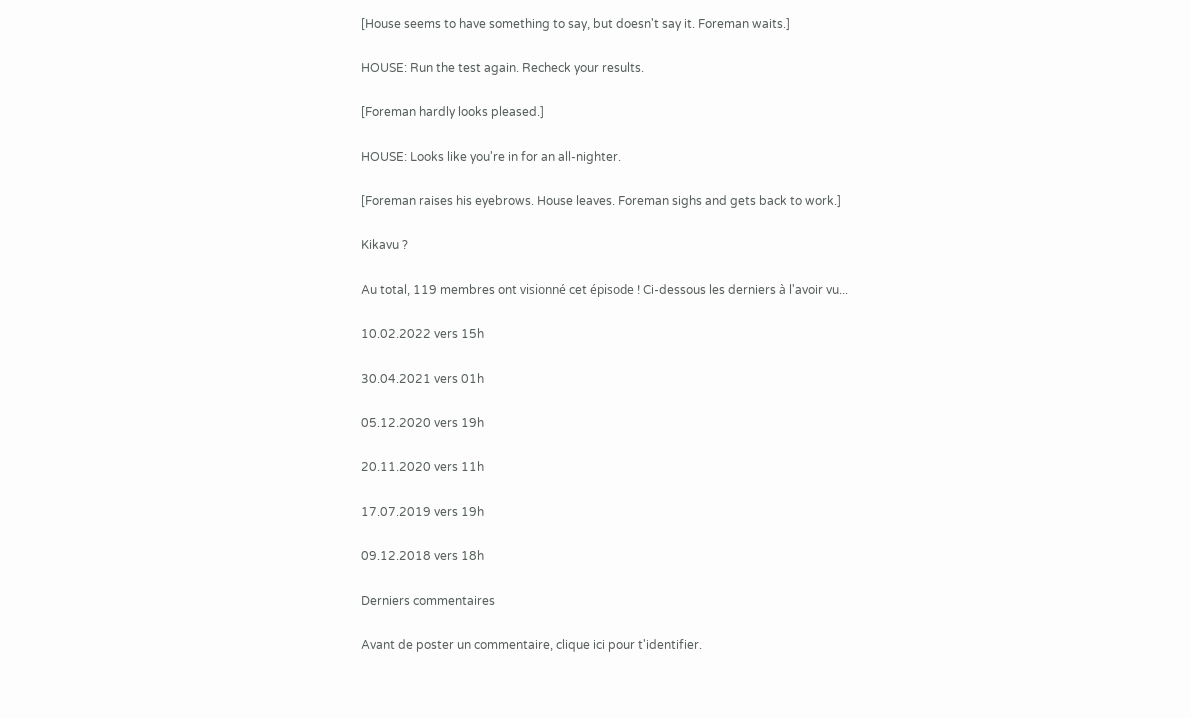[House seems to have something to say, but doesn't say it. Foreman waits.]

HOUSE: Run the test again. Recheck your results.

[Foreman hardly looks pleased.]

HOUSE: Looks like you're in for an all-nighter.

[Foreman raises his eyebrows. House leaves. Foreman sighs and gets back to work.]

Kikavu ?

Au total, 119 membres ont visionné cet épisode ! Ci-dessous les derniers à l'avoir vu...

10.02.2022 vers 15h

30.04.2021 vers 01h

05.12.2020 vers 19h

20.11.2020 vers 11h

17.07.2019 vers 19h

09.12.2018 vers 18h

Derniers commentaires

Avant de poster un commentaire, clique ici pour t'identifier.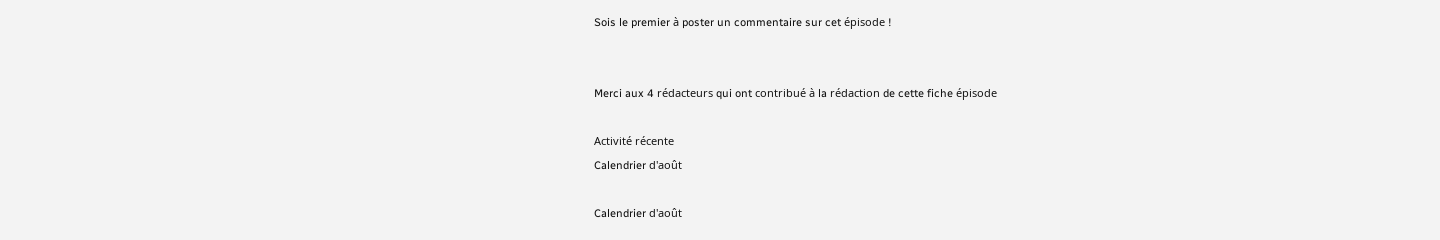Sois le premier à poster un commentaire sur cet épisode !


Merci aux 4 rédacteurs qui ont contribué à la rédaction de cette fiche épisode

Activité récente
Calendrier d'août

Calendrier d'août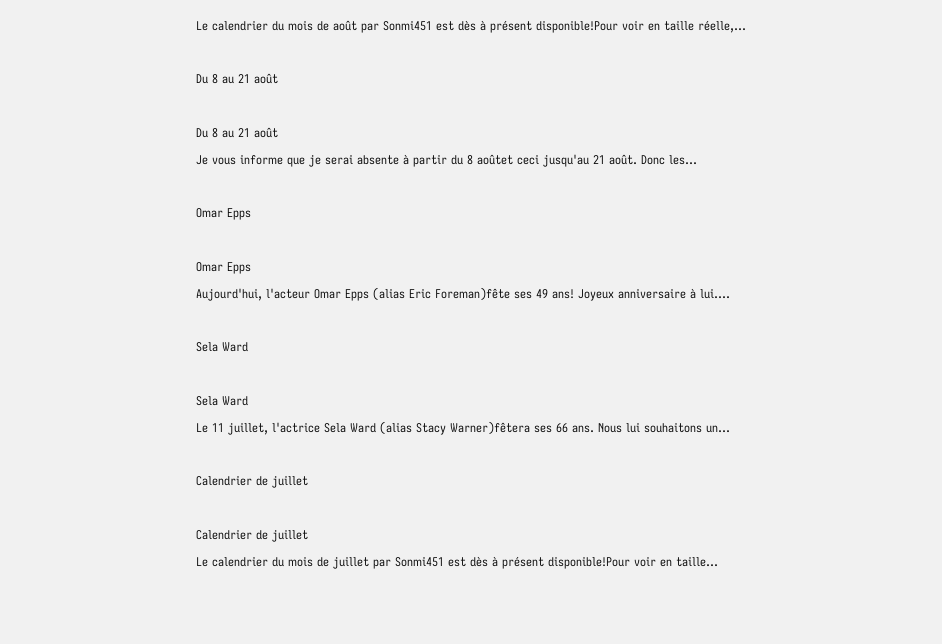Le calendrier du mois de août par Sonmi451 est dès à présent disponible!Pour voir en taille réelle,...

Du 8 au 21 août

Du 8 au 21 août
Je vous informe que je serai absente à partir du 8 aoûtet ceci jusqu'au 21 août. Donc les...

Omar Epps

Omar Epps
Aujourd'hui, l'acteur Omar Epps (alias Eric Foreman)fête ses 49 ans! Joyeux anniversaire à lui....

Sela Ward

Sela Ward
Le 11 juillet, l'actrice Sela Ward (alias Stacy Warner)fêtera ses 66 ans. Nous lui souhaitons un...

Calendrier de juillet

Calendrier de juillet
Le calendrier du mois de juillet par Sonmi451 est dès à présent disponible!Pour voir en taille...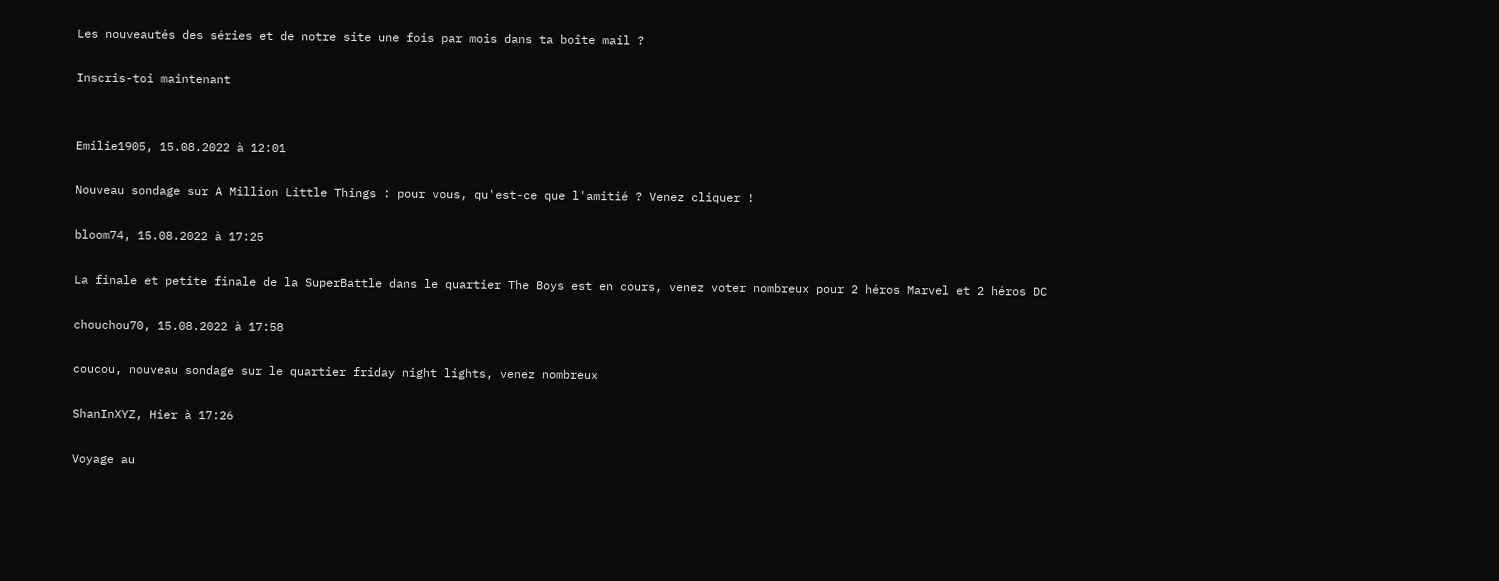Les nouveautés des séries et de notre site une fois par mois dans ta boîte mail ?

Inscris-toi maintenant


Emilie1905, 15.08.2022 à 12:01

Nouveau sondage sur A Million Little Things : pour vous, qu'est-ce que l'amitié ? Venez cliquer !

bloom74, 15.08.2022 à 17:25

La finale et petite finale de la SuperBattle dans le quartier The Boys est en cours, venez voter nombreux pour 2 héros Marvel et 2 héros DC

chouchou70, 15.08.2022 à 17:58

coucou, nouveau sondage sur le quartier friday night lights, venez nombreux

ShanInXYZ, Hier à 17:26

Voyage au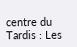centre du Tardis : Les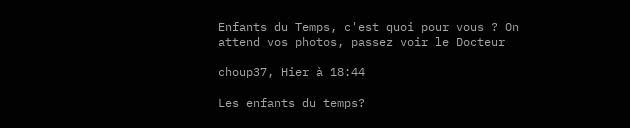Enfants du Temps, c'est quoi pour vous ? On attend vos photos, passez voir le Docteur

choup37, Hier à 18:44

Les enfants du temps?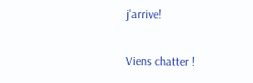j'arrive!

Viens chatter !